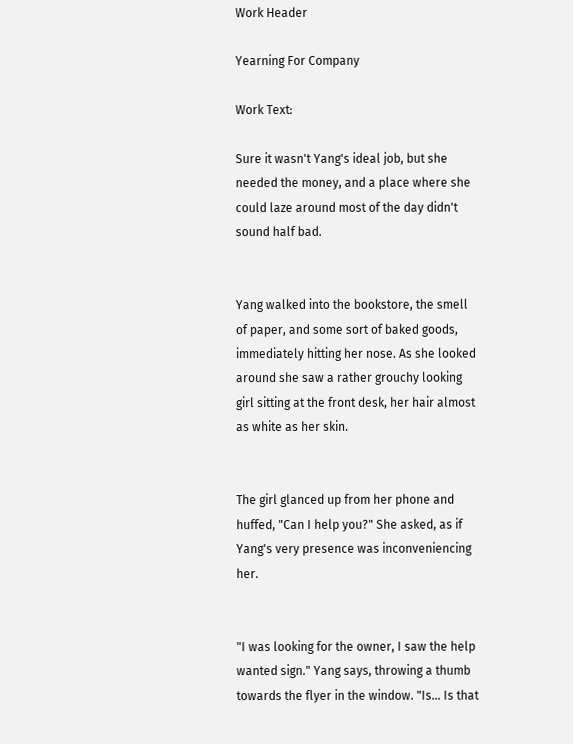Work Header

Yearning For Company

Work Text:

Sure it wasn't Yang's ideal job, but she needed the money, and a place where she could laze around most of the day didn't sound half bad.


Yang walked into the bookstore, the smell of paper, and some sort of baked goods, immediately hitting her nose. As she looked around she saw a rather grouchy looking girl sitting at the front desk, her hair almost as white as her skin.


The girl glanced up from her phone and huffed, "Can I help you?" She asked, as if Yang's very presence was inconveniencing her.


"I was looking for the owner, I saw the help wanted sign." Yang says, throwing a thumb towards the flyer in the window. "Is... Is that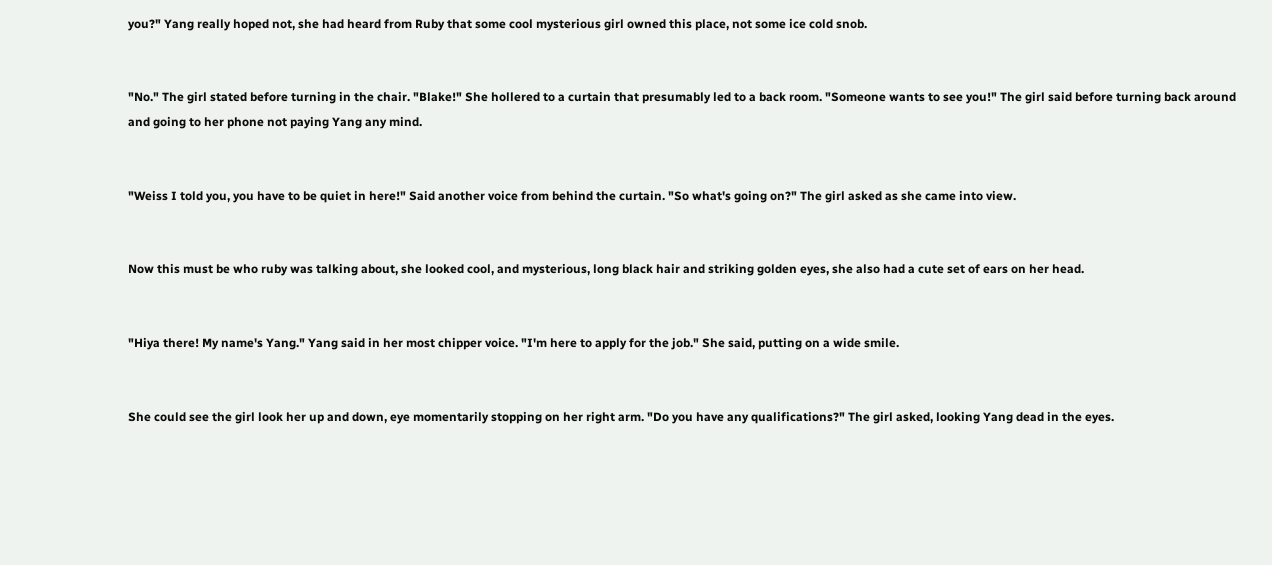you?" Yang really hoped not, she had heard from Ruby that some cool mysterious girl owned this place, not some ice cold snob.


"No." The girl stated before turning in the chair. "Blake!" She hollered to a curtain that presumably led to a back room. "Someone wants to see you!" The girl said before turning back around and going to her phone not paying Yang any mind.


"Weiss I told you, you have to be quiet in here!" Said another voice from behind the curtain. "So what's going on?" The girl asked as she came into view.


Now this must be who ruby was talking about, she looked cool, and mysterious, long black hair and striking golden eyes, she also had a cute set of ears on her head.


"Hiya there! My name's Yang." Yang said in her most chipper voice. "I'm here to apply for the job." She said, putting on a wide smile.


She could see the girl look her up and down, eye momentarily stopping on her right arm. "Do you have any qualifications?" The girl asked, looking Yang dead in the eyes.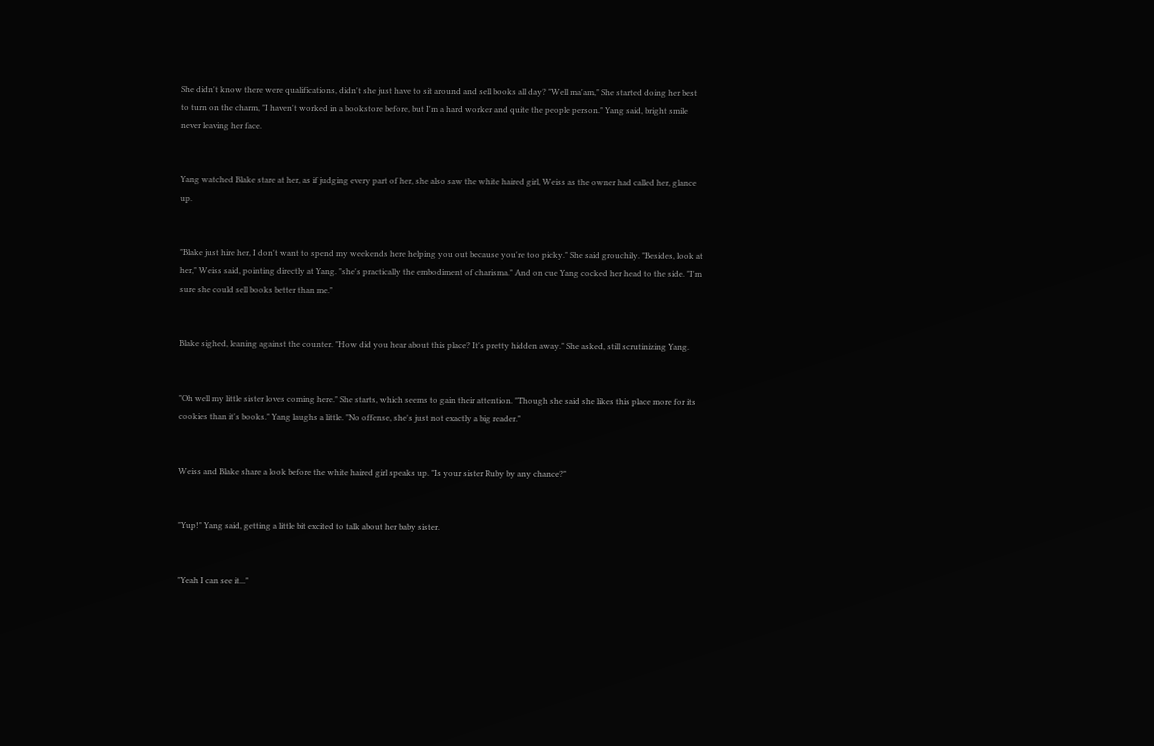She didn't know there were qualifications, didn't she just have to sit around and sell books all day? "Well ma'am," She started doing her best to turn on the charm, "I haven't worked in a bookstore before, but I'm a hard worker and quite the people person." Yang said, bright smile never leaving her face.


Yang watched Blake stare at her, as if judging every part of her, she also saw the white haired girl, Weiss as the owner had called her, glance up.


"Blake just hire her, I don't want to spend my weekends here helping you out because you're too picky." She said grouchily. "Besides, look at her," Weiss said, pointing directly at Yang. "she's practically the embodiment of charisma." And on cue Yang cocked her head to the side. "I'm sure she could sell books better than me."


Blake sighed, leaning against the counter. "How did you hear about this place? It's pretty hidden away." She asked, still scrutinizing Yang.


"Oh well my little sister loves coming here." She starts, which seems to gain their attention. "Though she said she likes this place more for its cookies than it's books." Yang laughs a little. "No offense, she's just not exactly a big reader."


Weiss and Blake share a look before the white haired girl speaks up. "Is your sister Ruby by any chance?"


"Yup!" Yang said, getting a little bit excited to talk about her baby sister.


"Yeah I can see it..."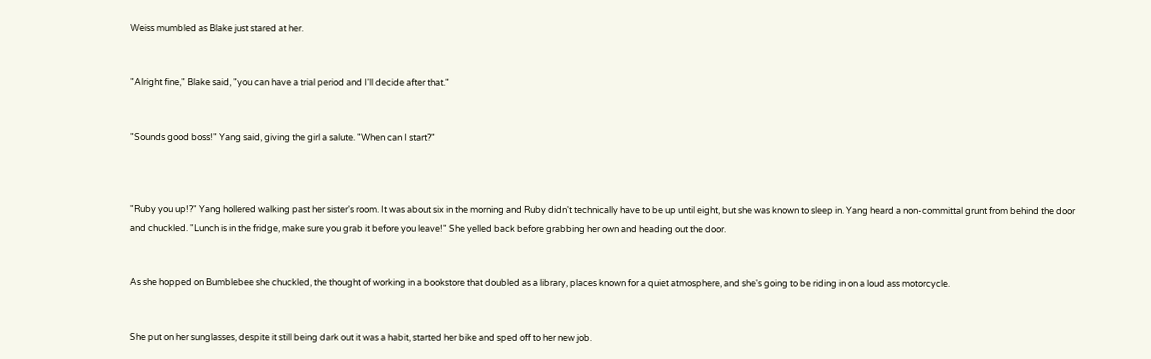Weiss mumbled as Blake just stared at her.


"Alright fine," Blake said, "you can have a trial period and I'll decide after that."


"Sounds good boss!" Yang said, giving the girl a salute. "When can I start?"



"Ruby you up!?" Yang hollered walking past her sister's room. It was about six in the morning and Ruby didn't technically have to be up until eight, but she was known to sleep in. Yang heard a non-committal grunt from behind the door and chuckled. "Lunch is in the fridge, make sure you grab it before you leave!" She yelled back before grabbing her own and heading out the door.


As she hopped on Bumblebee she chuckled, the thought of working in a bookstore that doubled as a library, places known for a quiet atmosphere, and she's going to be riding in on a loud ass motorcycle.


She put on her sunglasses, despite it still being dark out it was a habit, started her bike and sped off to her new job.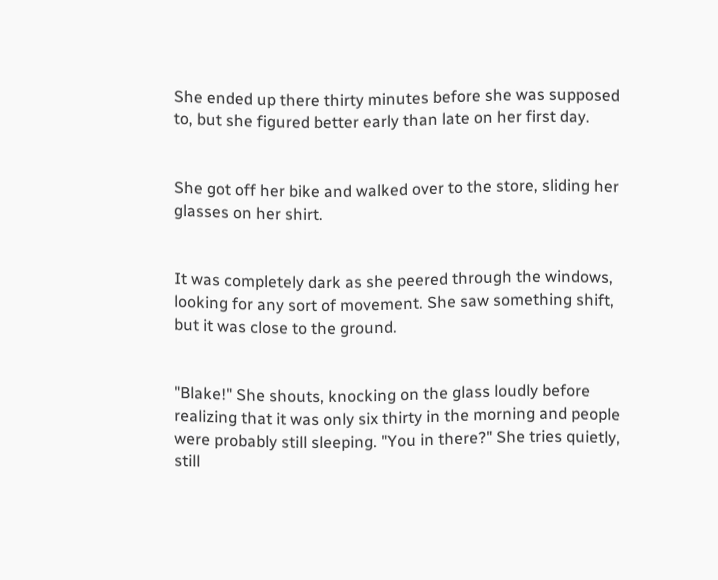She ended up there thirty minutes before she was supposed to, but she figured better early than late on her first day.


She got off her bike and walked over to the store, sliding her glasses on her shirt.


It was completely dark as she peered through the windows, looking for any sort of movement. She saw something shift, but it was close to the ground.


"Blake!" She shouts, knocking on the glass loudly before realizing that it was only six thirty in the morning and people were probably still sleeping. "You in there?" She tries quietly, still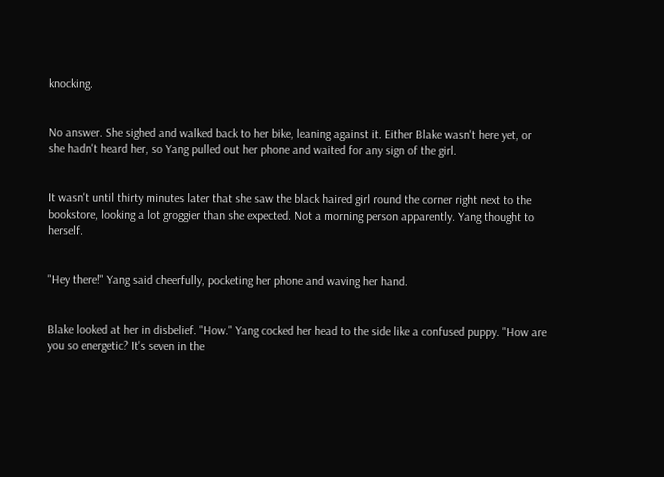knocking.


No answer. She sighed and walked back to her bike, leaning against it. Either Blake wasn't here yet, or she hadn't heard her, so Yang pulled out her phone and waited for any sign of the girl.


It wasn't until thirty minutes later that she saw the black haired girl round the corner right next to the bookstore, looking a lot groggier than she expected. Not a morning person apparently. Yang thought to herself.


"Hey there!" Yang said cheerfully, pocketing her phone and waving her hand.


Blake looked at her in disbelief. "How." Yang cocked her head to the side like a confused puppy. "How are you so energetic? It's seven in the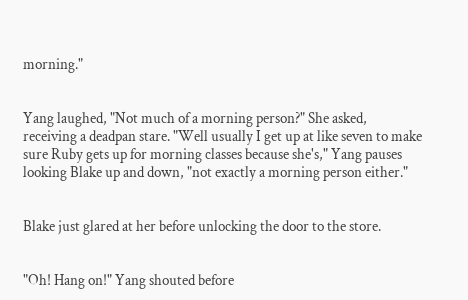morning."


Yang laughed, "Not much of a morning person?" She asked, receiving a deadpan stare. "Well usually I get up at like seven to make sure Ruby gets up for morning classes because she's," Yang pauses looking Blake up and down, "not exactly a morning person either."


Blake just glared at her before unlocking the door to the store.


"Oh! Hang on!" Yang shouted before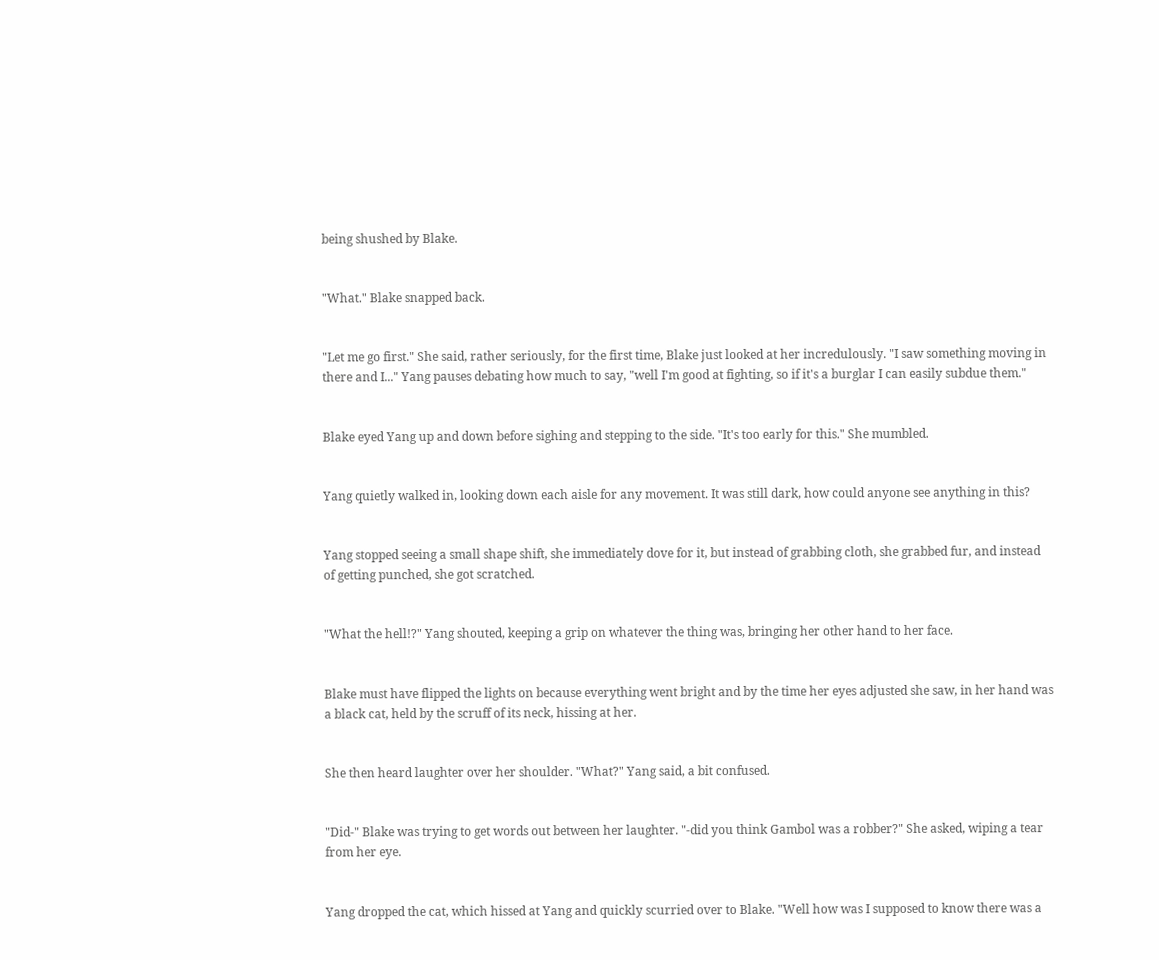being shushed by Blake.


"What." Blake snapped back.


"Let me go first." She said, rather seriously, for the first time, Blake just looked at her incredulously. "I saw something moving in there and I..." Yang pauses debating how much to say, "well I'm good at fighting, so if it's a burglar I can easily subdue them."


Blake eyed Yang up and down before sighing and stepping to the side. "It's too early for this." She mumbled.


Yang quietly walked in, looking down each aisle for any movement. It was still dark, how could anyone see anything in this?


Yang stopped seeing a small shape shift, she immediately dove for it, but instead of grabbing cloth, she grabbed fur, and instead of getting punched, she got scratched.


"What the hell!?" Yang shouted, keeping a grip on whatever the thing was, bringing her other hand to her face.


Blake must have flipped the lights on because everything went bright and by the time her eyes adjusted she saw, in her hand was a black cat, held by the scruff of its neck, hissing at her.


She then heard laughter over her shoulder. "What?" Yang said, a bit confused.


"Did-" Blake was trying to get words out between her laughter. "-did you think Gambol was a robber?" She asked, wiping a tear from her eye.


Yang dropped the cat, which hissed at Yang and quickly scurried over to Blake. "Well how was I supposed to know there was a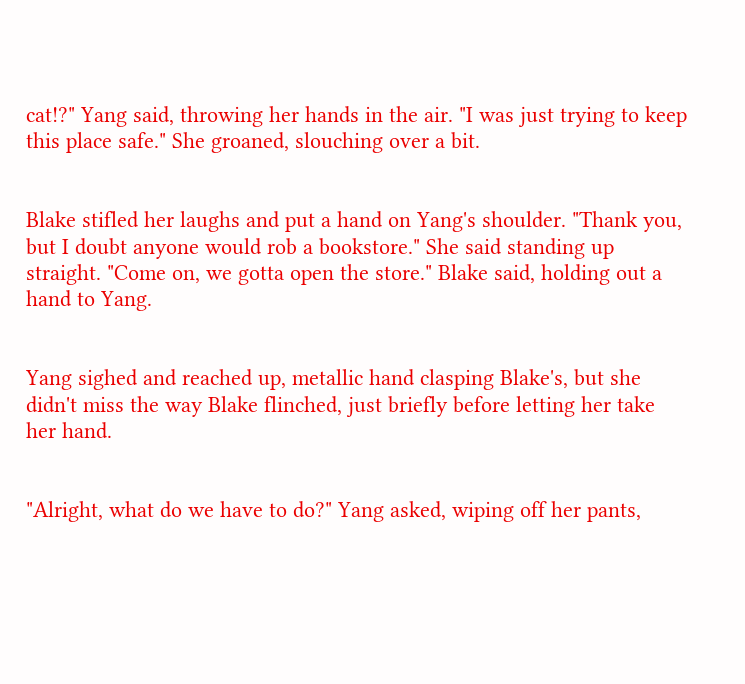cat!?" Yang said, throwing her hands in the air. "I was just trying to keep this place safe." She groaned, slouching over a bit.


Blake stifled her laughs and put a hand on Yang's shoulder. "Thank you, but I doubt anyone would rob a bookstore." She said standing up straight. "Come on, we gotta open the store." Blake said, holding out a hand to Yang.


Yang sighed and reached up, metallic hand clasping Blake's, but she didn't miss the way Blake flinched, just briefly before letting her take her hand.


"Alright, what do we have to do?" Yang asked, wiping off her pants,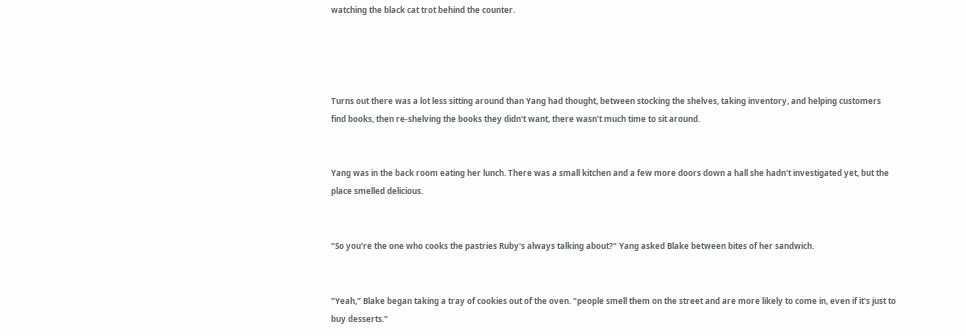watching the black cat trot behind the counter.




Turns out there was a lot less sitting around than Yang had thought, between stocking the shelves, taking inventory, and helping customers find books, then re-shelving the books they didn't want, there wasn't much time to sit around.


Yang was in the back room eating her lunch. There was a small kitchen and a few more doors down a hall she hadn't investigated yet, but the place smelled delicious.


"So you're the one who cooks the pastries Ruby's always talking about?" Yang asked Blake between bites of her sandwich.


"Yeah," Blake began taking a tray of cookies out of the oven. "people smell them on the street and are more likely to come in, even if it's just to buy desserts."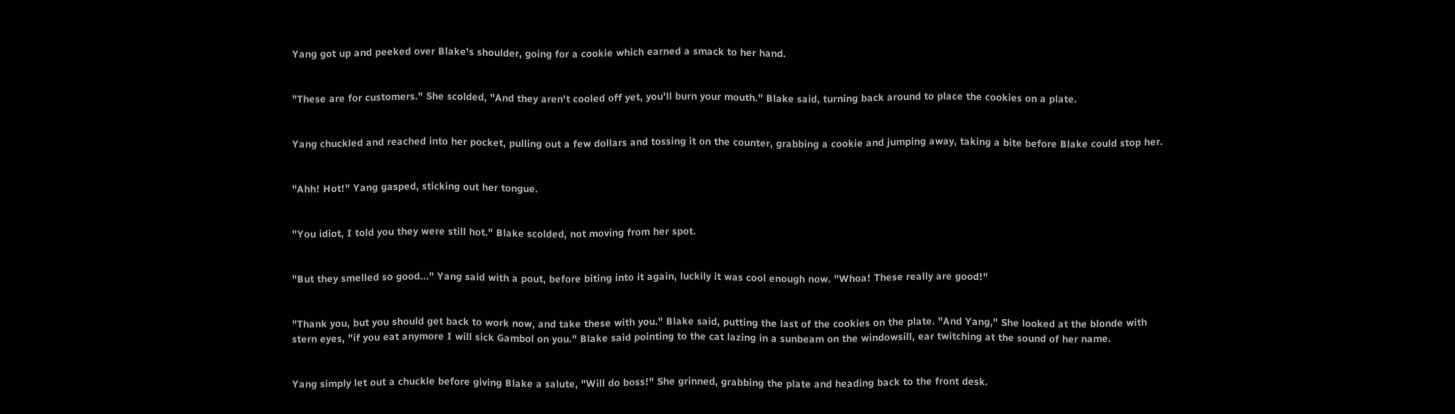Yang got up and peeked over Blake's shoulder, going for a cookie which earned a smack to her hand.


"These are for customers." She scolded, "And they aren't cooled off yet, you'll burn your mouth." Blake said, turning back around to place the cookies on a plate.


Yang chuckled and reached into her pocket, pulling out a few dollars and tossing it on the counter, grabbing a cookie and jumping away, taking a bite before Blake could stop her.


"Ahh! Hot!" Yang gasped, sticking out her tongue.


"You idiot, I told you they were still hot." Blake scolded, not moving from her spot.


"But they smelled so good..." Yang said with a pout, before biting into it again, luckily it was cool enough now. "Whoa! These really are good!"


"Thank you, but you should get back to work now, and take these with you." Blake said, putting the last of the cookies on the plate. "And Yang," She looked at the blonde with stern eyes, "if you eat anymore I will sick Gambol on you." Blake said pointing to the cat lazing in a sunbeam on the windowsill, ear twitching at the sound of her name.


Yang simply let out a chuckle before giving Blake a salute, "Will do boss!" She grinned, grabbing the plate and heading back to the front desk.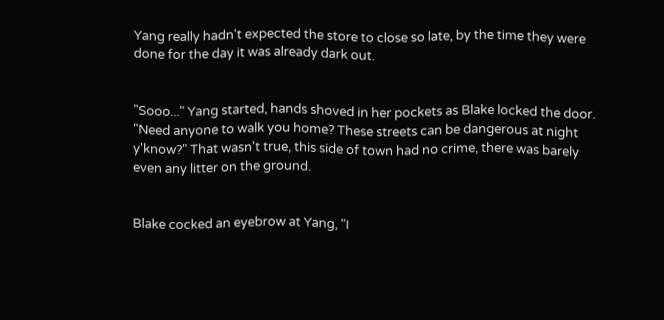Yang really hadn't expected the store to close so late, by the time they were done for the day it was already dark out.


"Sooo..." Yang started, hands shoved in her pockets as Blake locked the door. "Need anyone to walk you home? These streets can be dangerous at night y'know?" That wasn't true, this side of town had no crime, there was barely even any litter on the ground.


Blake cocked an eyebrow at Yang, "I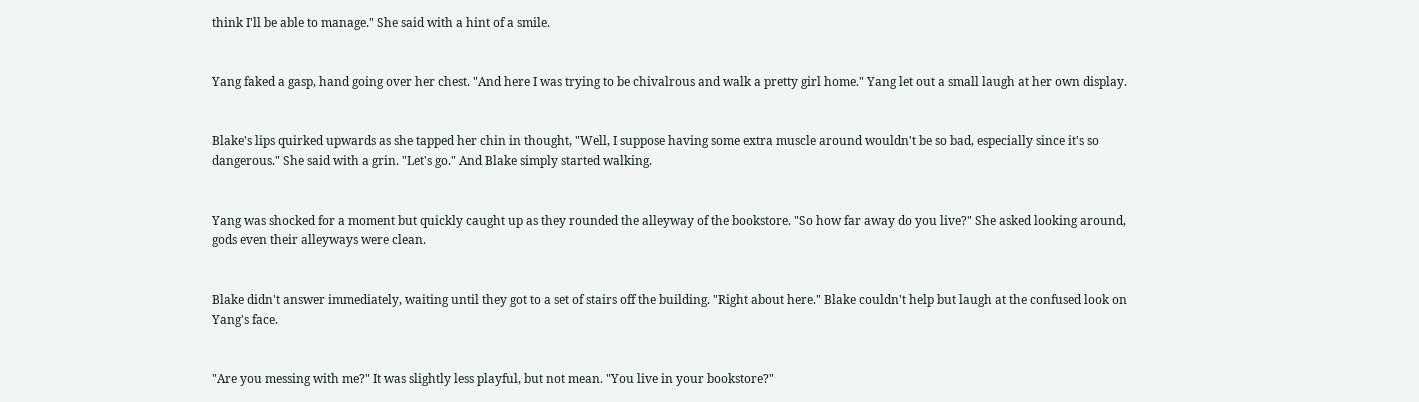think I'll be able to manage." She said with a hint of a smile.


Yang faked a gasp, hand going over her chest. "And here I was trying to be chivalrous and walk a pretty girl home." Yang let out a small laugh at her own display.


Blake's lips quirked upwards as she tapped her chin in thought, "Well, I suppose having some extra muscle around wouldn't be so bad, especially since it's so dangerous." She said with a grin. "Let's go." And Blake simply started walking.


Yang was shocked for a moment but quickly caught up as they rounded the alleyway of the bookstore. "So how far away do you live?" She asked looking around, gods even their alleyways were clean.


Blake didn't answer immediately, waiting until they got to a set of stairs off the building. "Right about here." Blake couldn't help but laugh at the confused look on Yang's face.


"Are you messing with me?" It was slightly less playful, but not mean. "You live in your bookstore?"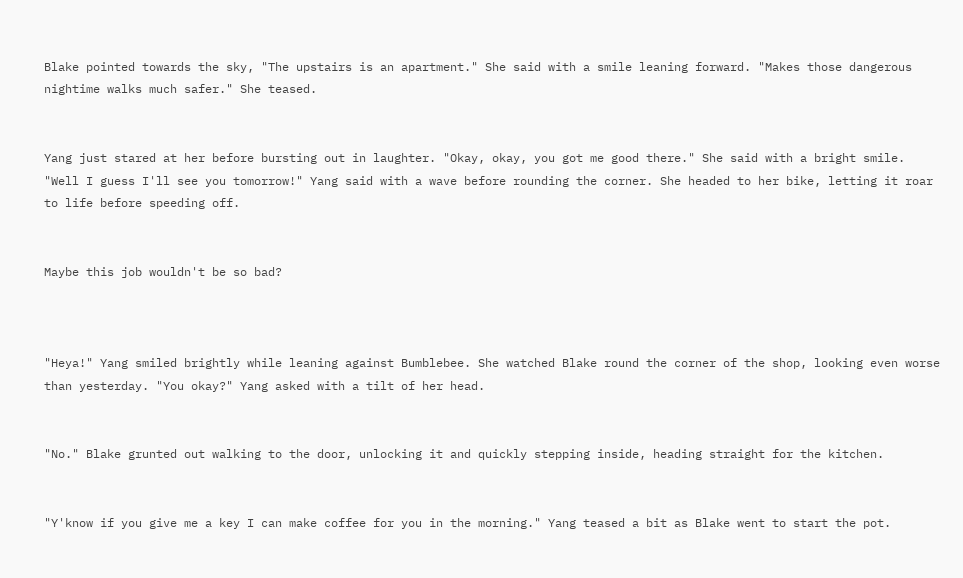Blake pointed towards the sky, "The upstairs is an apartment." She said with a smile leaning forward. "Makes those dangerous nightime walks much safer." She teased.


Yang just stared at her before bursting out in laughter. "Okay, okay, you got me good there." She said with a bright smile. "Well I guess I'll see you tomorrow!" Yang said with a wave before rounding the corner. She headed to her bike, letting it roar to life before speeding off.


Maybe this job wouldn't be so bad?



"Heya!" Yang smiled brightly while leaning against Bumblebee. She watched Blake round the corner of the shop, looking even worse than yesterday. "You okay?" Yang asked with a tilt of her head.


"No." Blake grunted out walking to the door, unlocking it and quickly stepping inside, heading straight for the kitchen.


"Y'know if you give me a key I can make coffee for you in the morning." Yang teased a bit as Blake went to start the pot.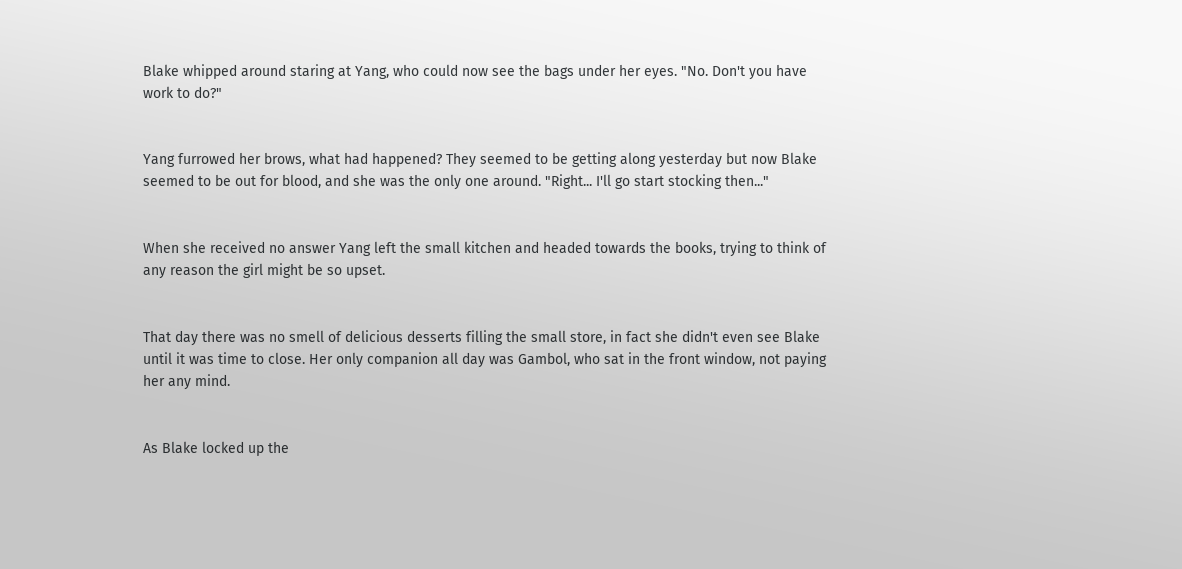Blake whipped around staring at Yang, who could now see the bags under her eyes. "No. Don't you have work to do?"


Yang furrowed her brows, what had happened? They seemed to be getting along yesterday but now Blake seemed to be out for blood, and she was the only one around. "Right... I'll go start stocking then..."


When she received no answer Yang left the small kitchen and headed towards the books, trying to think of any reason the girl might be so upset.


That day there was no smell of delicious desserts filling the small store, in fact she didn't even see Blake until it was time to close. Her only companion all day was Gambol, who sat in the front window, not paying her any mind.


As Blake locked up the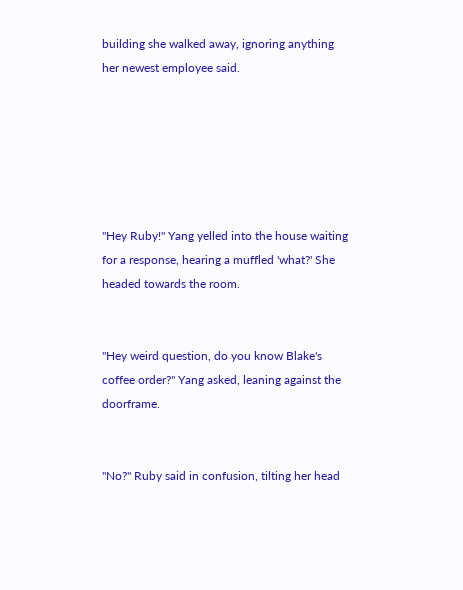building she walked away, ignoring anything her newest employee said.






"Hey Ruby!" Yang yelled into the house waiting for a response, hearing a muffled 'what?' She headed towards the room.


"Hey weird question, do you know Blake's coffee order?" Yang asked, leaning against the doorframe.


"No?" Ruby said in confusion, tilting her head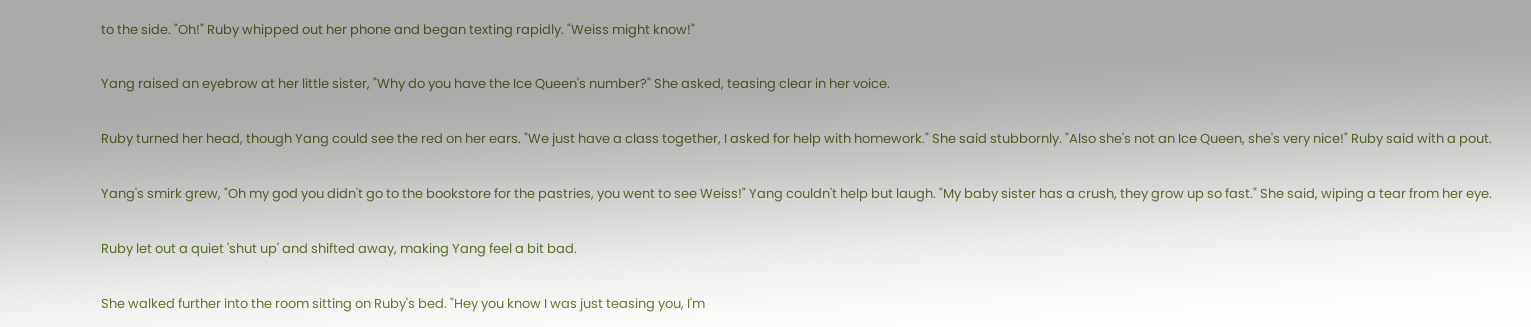to the side. "Oh!" Ruby whipped out her phone and began texting rapidly. "Weiss might know!"


Yang raised an eyebrow at her little sister, "Why do you have the Ice Queen's number?" She asked, teasing clear in her voice.


Ruby turned her head, though Yang could see the red on her ears. "We just have a class together, I asked for help with homework." She said stubbornly. "Also she's not an Ice Queen, she's very nice!" Ruby said with a pout.


Yang's smirk grew, "Oh my god you didn't go to the bookstore for the pastries, you went to see Weiss!" Yang couldn't help but laugh. "My baby sister has a crush, they grow up so fast." She said, wiping a tear from her eye.


Ruby let out a quiet 'shut up' and shifted away, making Yang feel a bit bad.


She walked further into the room sitting on Ruby's bed. "Hey you know I was just teasing you, I'm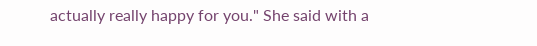actually really happy for you." She said with a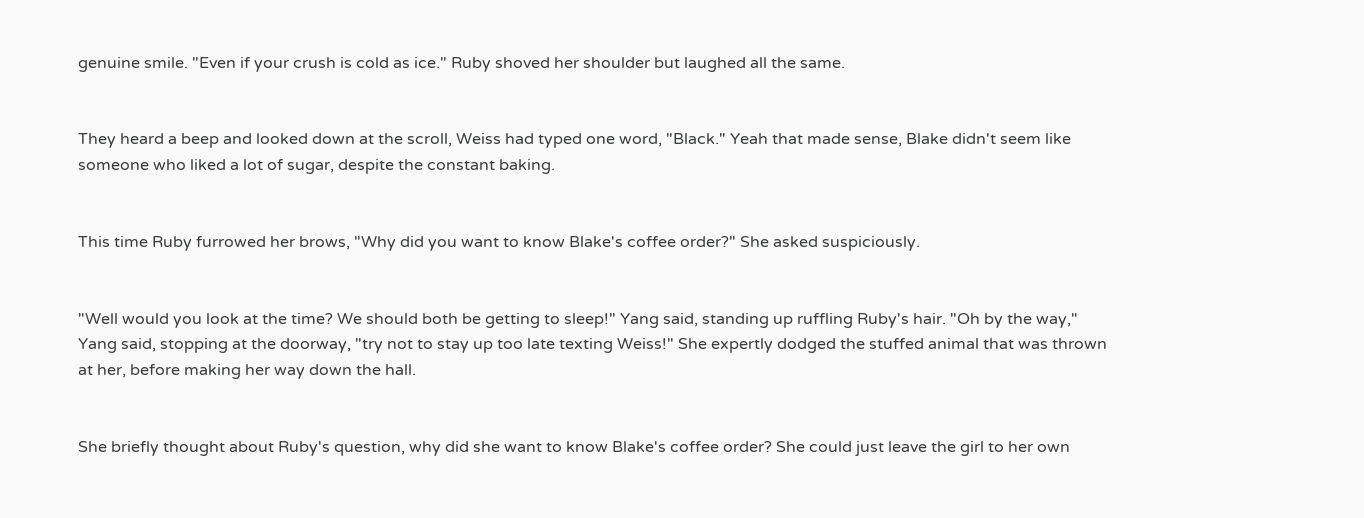genuine smile. "Even if your crush is cold as ice." Ruby shoved her shoulder but laughed all the same.


They heard a beep and looked down at the scroll, Weiss had typed one word, "Black." Yeah that made sense, Blake didn't seem like someone who liked a lot of sugar, despite the constant baking.


This time Ruby furrowed her brows, "Why did you want to know Blake's coffee order?" She asked suspiciously.


"Well would you look at the time? We should both be getting to sleep!" Yang said, standing up ruffling Ruby's hair. "Oh by the way," Yang said, stopping at the doorway, "try not to stay up too late texting Weiss!" She expertly dodged the stuffed animal that was thrown at her, before making her way down the hall.


She briefly thought about Ruby's question, why did she want to know Blake's coffee order? She could just leave the girl to her own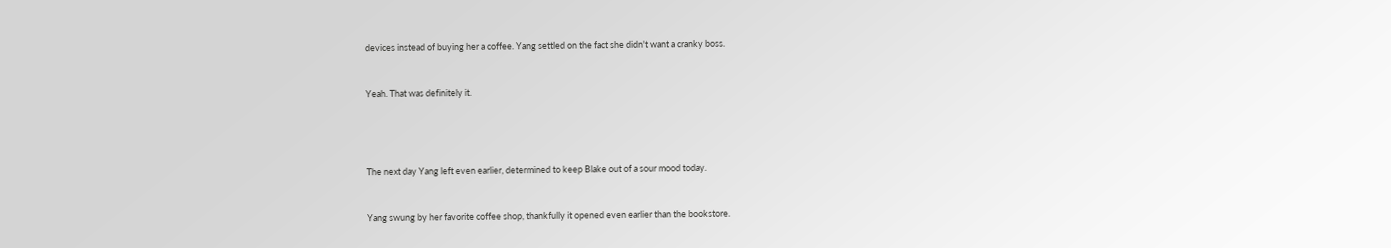devices instead of buying her a coffee. Yang settled on the fact she didn't want a cranky boss.


Yeah. That was definitely it.




The next day Yang left even earlier, determined to keep Blake out of a sour mood today.


Yang swung by her favorite coffee shop, thankfully it opened even earlier than the bookstore.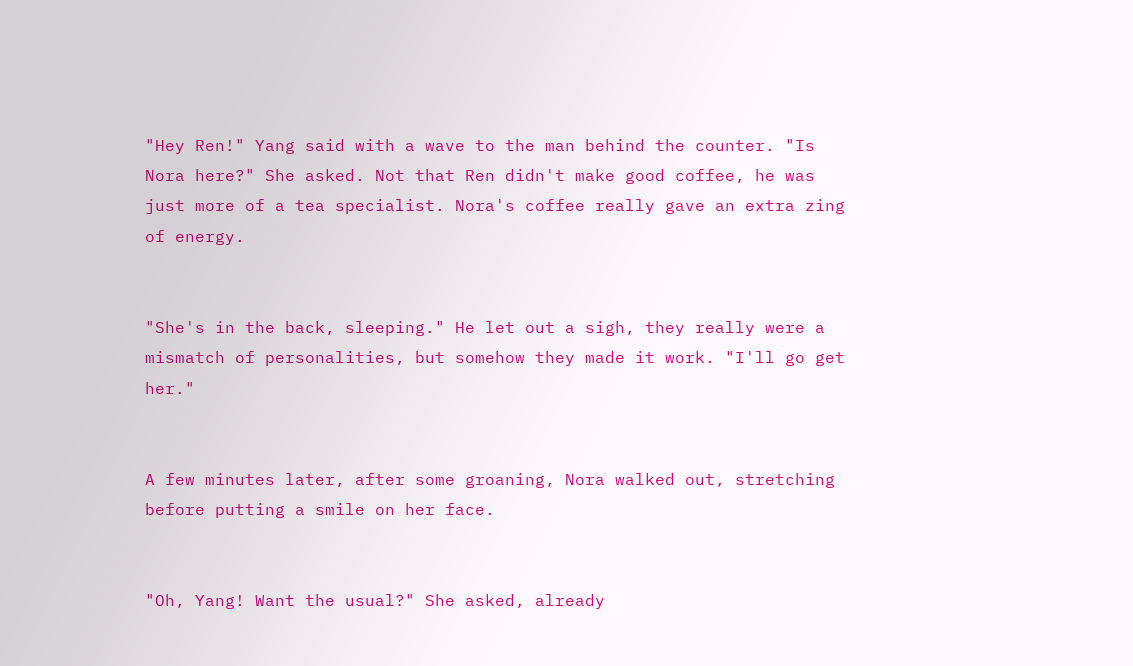"Hey Ren!" Yang said with a wave to the man behind the counter. "Is Nora here?" She asked. Not that Ren didn't make good coffee, he was just more of a tea specialist. Nora's coffee really gave an extra zing of energy.


"She's in the back, sleeping." He let out a sigh, they really were a mismatch of personalities, but somehow they made it work. "I'll go get her."


A few minutes later, after some groaning, Nora walked out, stretching before putting a smile on her face.


"Oh, Yang! Want the usual?" She asked, already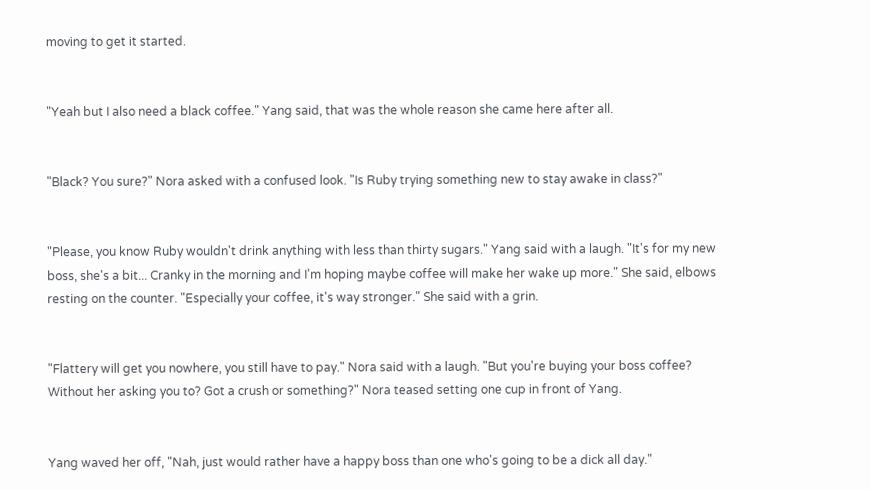moving to get it started.


"Yeah but I also need a black coffee." Yang said, that was the whole reason she came here after all.


"Black? You sure?" Nora asked with a confused look. "Is Ruby trying something new to stay awake in class?"


"Please, you know Ruby wouldn't drink anything with less than thirty sugars." Yang said with a laugh. "It's for my new boss, she's a bit... Cranky in the morning and I'm hoping maybe coffee will make her wake up more." She said, elbows resting on the counter. "Especially your coffee, it's way stronger." She said with a grin.


"Flattery will get you nowhere, you still have to pay." Nora said with a laugh. "But you're buying your boss coffee? Without her asking you to? Got a crush or something?" Nora teased setting one cup in front of Yang.


Yang waved her off, "Nah, just would rather have a happy boss than one who's going to be a dick all day."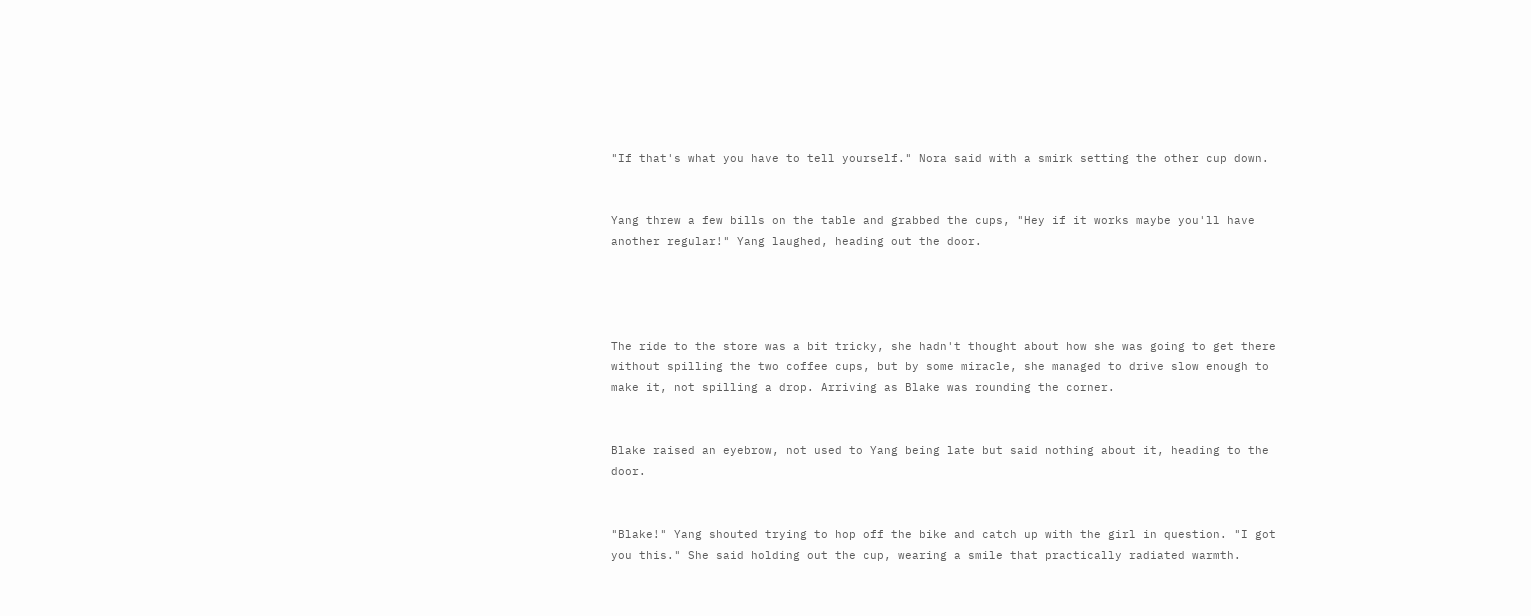"If that's what you have to tell yourself." Nora said with a smirk setting the other cup down.


Yang threw a few bills on the table and grabbed the cups, "Hey if it works maybe you'll have another regular!" Yang laughed, heading out the door.




The ride to the store was a bit tricky, she hadn't thought about how she was going to get there without spilling the two coffee cups, but by some miracle, she managed to drive slow enough to make it, not spilling a drop. Arriving as Blake was rounding the corner.


Blake raised an eyebrow, not used to Yang being late but said nothing about it, heading to the door.


"Blake!" Yang shouted trying to hop off the bike and catch up with the girl in question. "I got you this." She said holding out the cup, wearing a smile that practically radiated warmth.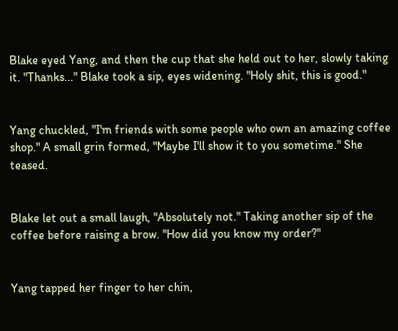Blake eyed Yang, and then the cup that she held out to her, slowly taking it. "Thanks..." Blake took a sip, eyes widening. "Holy shit, this is good."


Yang chuckled, "I'm friends with some people who own an amazing coffee shop." A small grin formed, "Maybe I'll show it to you sometime." She teased.


Blake let out a small laugh, "Absolutely not." Taking another sip of the coffee before raising a brow. "How did you know my order?"


Yang tapped her finger to her chin,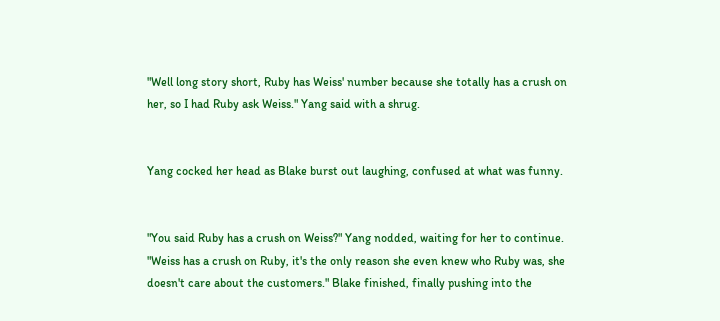"Well long story short, Ruby has Weiss' number because she totally has a crush on her, so I had Ruby ask Weiss." Yang said with a shrug.


Yang cocked her head as Blake burst out laughing, confused at what was funny.


"You said Ruby has a crush on Weiss?" Yang nodded, waiting for her to continue. "Weiss has a crush on Ruby, it's the only reason she even knew who Ruby was, she doesn't care about the customers." Blake finished, finally pushing into the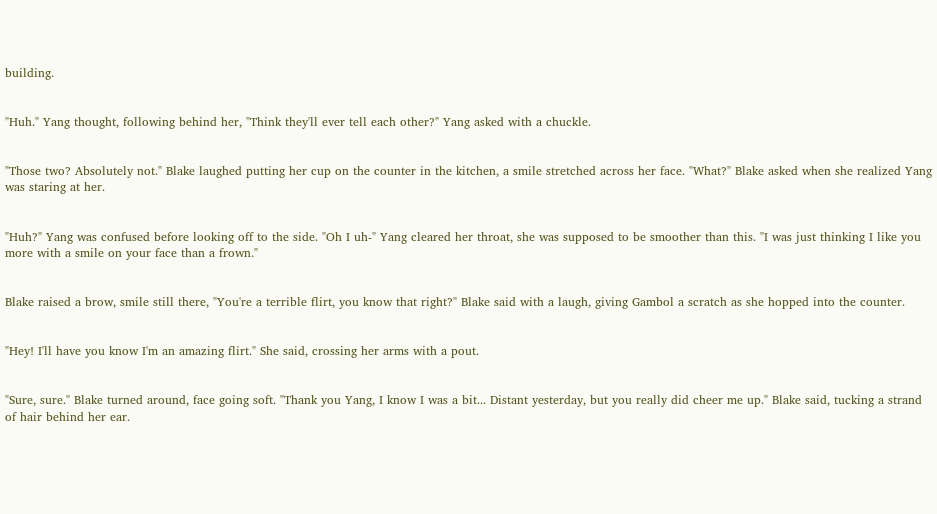building.


"Huh." Yang thought, following behind her, "Think they'll ever tell each other?" Yang asked with a chuckle.


"Those two? Absolutely not." Blake laughed putting her cup on the counter in the kitchen, a smile stretched across her face. "What?" Blake asked when she realized Yang was staring at her.


"Huh?" Yang was confused before looking off to the side. "Oh I uh-" Yang cleared her throat, she was supposed to be smoother than this. "I was just thinking I like you more with a smile on your face than a frown."


Blake raised a brow, smile still there, "You're a terrible flirt, you know that right?" Blake said with a laugh, giving Gambol a scratch as she hopped into the counter.


"Hey! I'll have you know I'm an amazing flirt." She said, crossing her arms with a pout.


"Sure, sure." Blake turned around, face going soft. "Thank you Yang, I know I was a bit... Distant yesterday, but you really did cheer me up." Blake said, tucking a strand of hair behind her ear.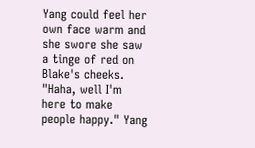Yang could feel her own face warm and she swore she saw a tinge of red on Blake's cheeks. "Haha, well I'm here to make people happy." Yang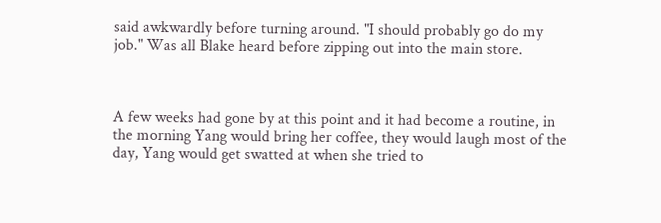said awkwardly before turning around. "I should probably go do my job." Was all Blake heard before zipping out into the main store.



A few weeks had gone by at this point and it had become a routine, in the morning Yang would bring her coffee, they would laugh most of the day, Yang would get swatted at when she tried to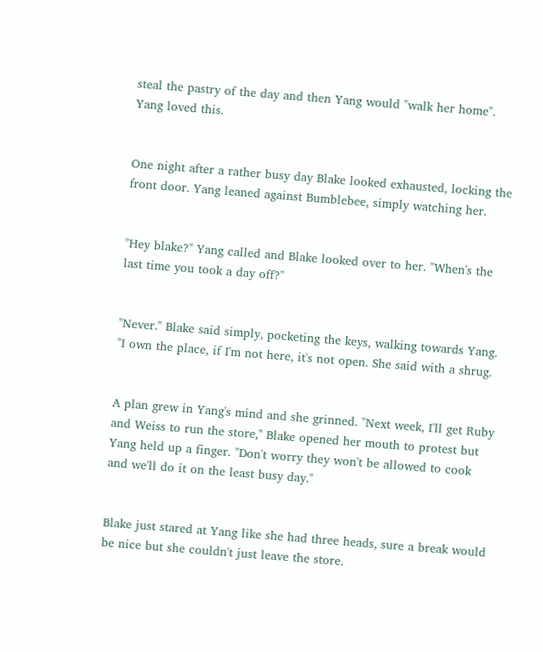steal the pastry of the day and then Yang would "walk her home". Yang loved this.


One night after a rather busy day Blake looked exhausted, locking the front door. Yang leaned against Bumblebee, simply watching her.


"Hey blake?" Yang called and Blake looked over to her. "When's the last time you took a day off?"


"Never." Blake said simply, pocketing the keys, walking towards Yang. "I own the place, if I'm not here, it's not open. She said with a shrug.


A plan grew in Yang's mind and she grinned. "Next week, I'll get Ruby and Weiss to run the store," Blake opened her mouth to protest but Yang held up a finger. "Don't worry they won't be allowed to cook and we'll do it on the least busy day."


Blake just stared at Yang like she had three heads, sure a break would be nice but she couldn't just leave the store.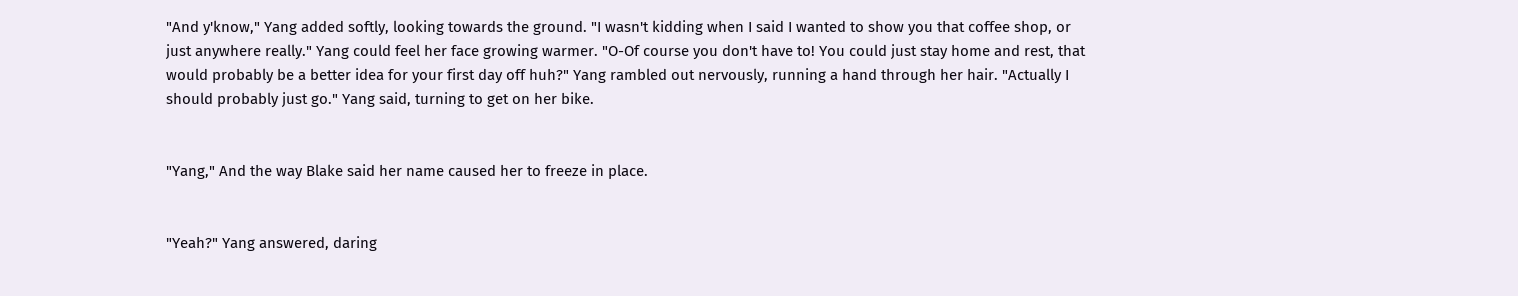"And y'know," Yang added softly, looking towards the ground. "I wasn't kidding when I said I wanted to show you that coffee shop, or just anywhere really." Yang could feel her face growing warmer. "O-Of course you don't have to! You could just stay home and rest, that would probably be a better idea for your first day off huh?" Yang rambled out nervously, running a hand through her hair. "Actually I should probably just go." Yang said, turning to get on her bike.


"Yang," And the way Blake said her name caused her to freeze in place.


"Yeah?" Yang answered, daring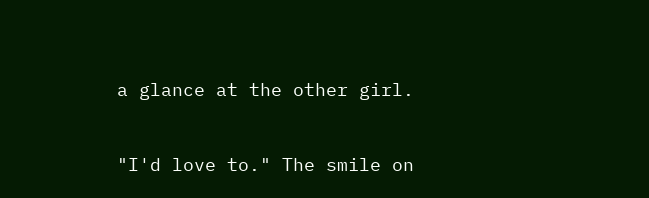a glance at the other girl.


"I'd love to." The smile on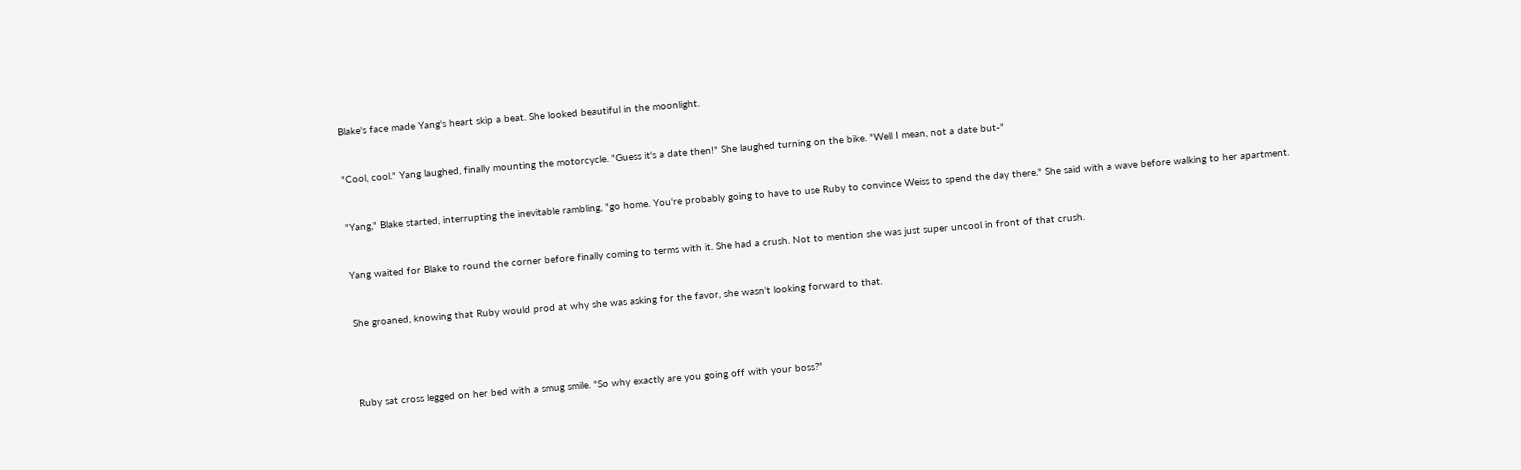Blake's face made Yang's heart skip a beat. She looked beautiful in the moonlight.


"Cool, cool." Yang laughed, finally mounting the motorcycle. "Guess it's a date then!" She laughed turning on the bike. "Well I mean, not a date but-"


"Yang," Blake started, interrupting the inevitable rambling, "go home. You're probably going to have to use Ruby to convince Weiss to spend the day there." She said with a wave before walking to her apartment.


Yang waited for Blake to round the corner before finally coming to terms with it. She had a crush. Not to mention she was just super uncool in front of that crush.


She groaned, knowing that Ruby would prod at why she was asking for the favor, she wasn't looking forward to that.




Ruby sat cross legged on her bed with a smug smile. "So why exactly are you going off with your boss?"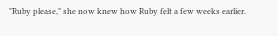"Ruby please," she now knew how Ruby felt a few weeks earlier.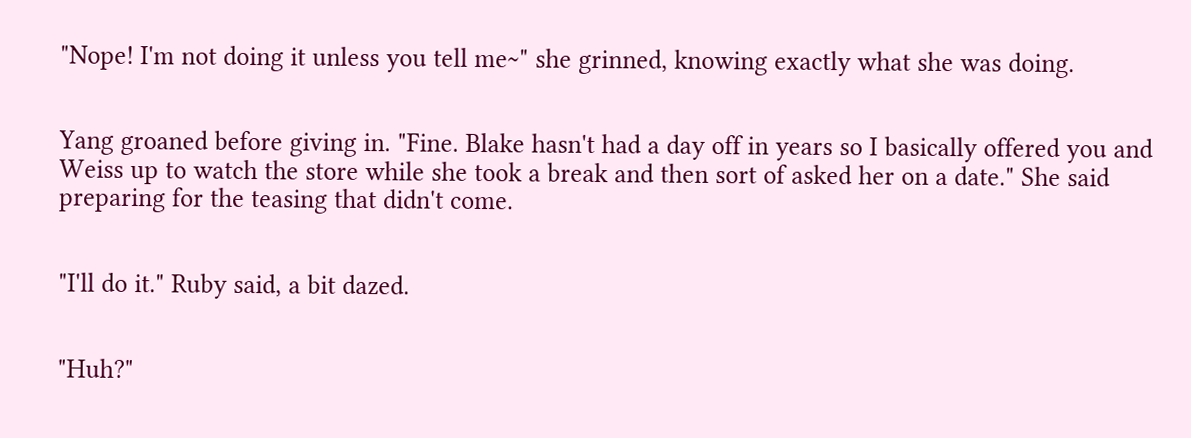"Nope! I'm not doing it unless you tell me~" she grinned, knowing exactly what she was doing.


Yang groaned before giving in. "Fine. Blake hasn't had a day off in years so I basically offered you and Weiss up to watch the store while she took a break and then sort of asked her on a date." She said preparing for the teasing that didn't come.


"I'll do it." Ruby said, a bit dazed.


"Huh?"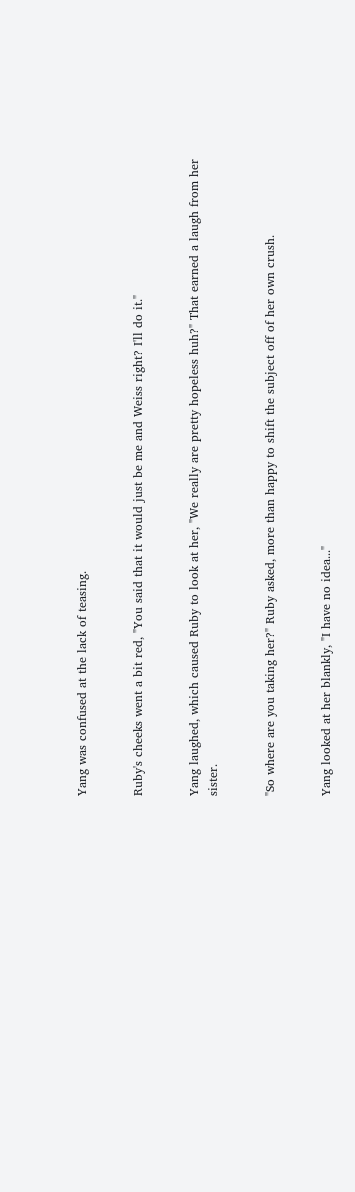Yang was confused at the lack of teasing.


Ruby's cheeks went a bit red, "You said that it would just be me and Weiss right? I'll do it."


Yang laughed, which caused Ruby to look at her, "We really are pretty hopeless huh?" That earned a laugh from her sister.


"So where are you taking her?" Ruby asked, more than happy to shift the subject off of her own crush.


Yang looked at her blankly, "I have no idea..."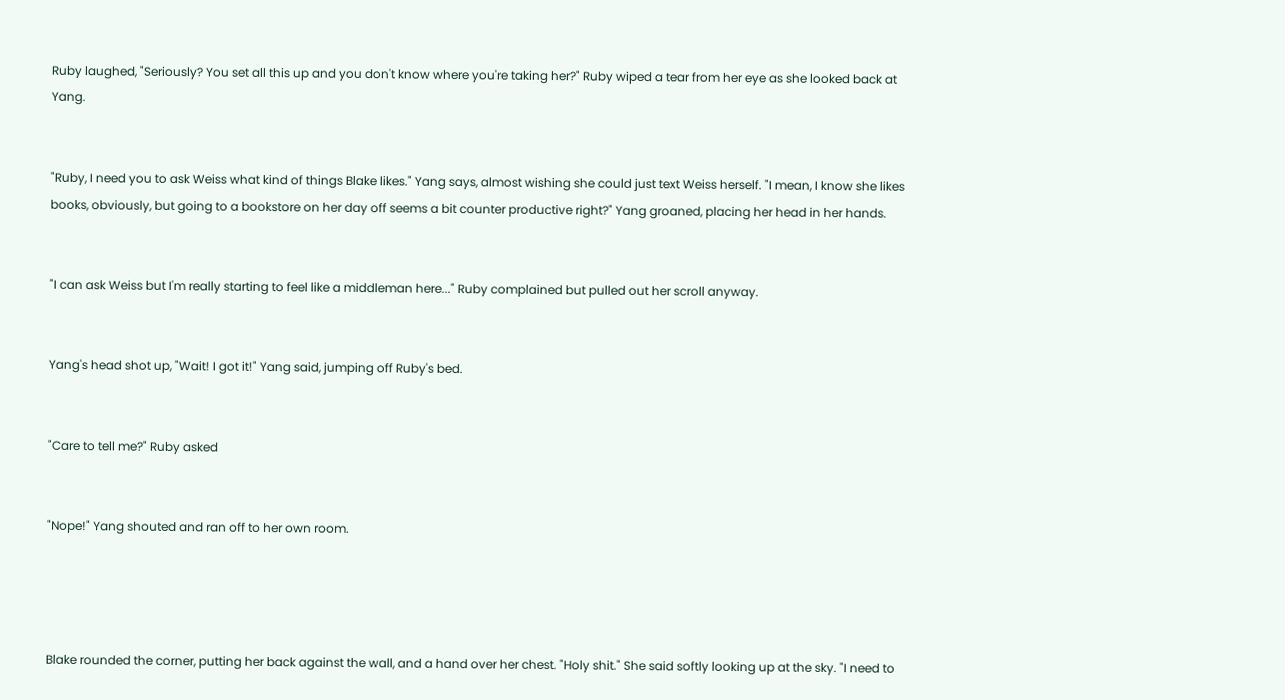Ruby laughed, "Seriously? You set all this up and you don't know where you're taking her?" Ruby wiped a tear from her eye as she looked back at Yang.


"Ruby, I need you to ask Weiss what kind of things Blake likes." Yang says, almost wishing she could just text Weiss herself. "I mean, I know she likes books, obviously, but going to a bookstore on her day off seems a bit counter productive right?" Yang groaned, placing her head in her hands.


"I can ask Weiss but I'm really starting to feel like a middleman here..." Ruby complained but pulled out her scroll anyway.


Yang's head shot up, "Wait! I got it!" Yang said, jumping off Ruby's bed.


"Care to tell me?" Ruby asked


"Nope!" Yang shouted and ran off to her own room.




Blake rounded the corner, putting her back against the wall, and a hand over her chest. "Holy shit." She said softly looking up at the sky. "I need to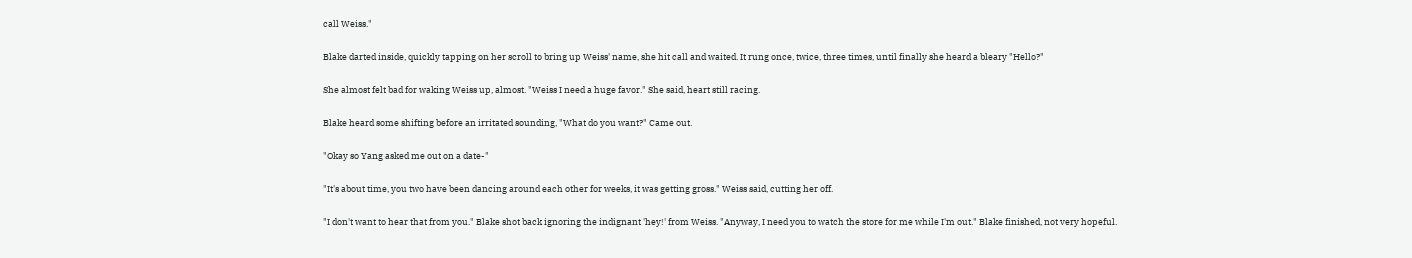call Weiss."


Blake darted inside, quickly tapping on her scroll to bring up Weiss' name, she hit call and waited. It rung once, twice, three times, until finally she heard a bleary "Hello?"


She almost felt bad for waking Weiss up, almost. "Weiss I need a huge favor." She said, heart still racing.


Blake heard some shifting before an irritated sounding, "What do you want?" Came out.


"Okay so Yang asked me out on a date-"


"It's about time, you two have been dancing around each other for weeks, it was getting gross." Weiss said, cutting her off.


"I don't want to hear that from you." Blake shot back ignoring the indignant 'hey!' from Weiss. "Anyway, I need you to watch the store for me while I'm out." Blake finished, not very hopeful.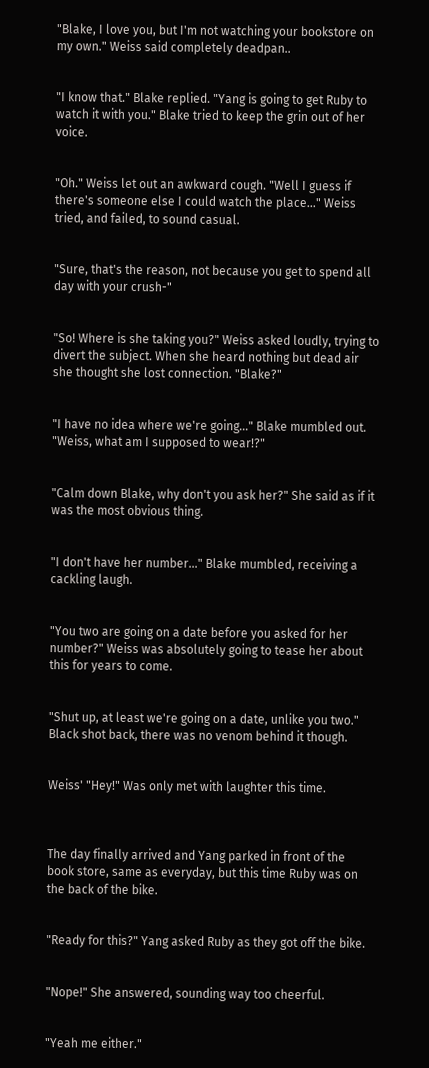"Blake, I love you, but I'm not watching your bookstore on my own." Weiss said completely deadpan..


"I know that." Blake replied. "Yang is going to get Ruby to watch it with you." Blake tried to keep the grin out of her voice.


"Oh." Weiss let out an awkward cough. "Well I guess if there's someone else I could watch the place..." Weiss tried, and failed, to sound casual.


"Sure, that's the reason, not because you get to spend all day with your crush-"


"So! Where is she taking you?" Weiss asked loudly, trying to divert the subject. When she heard nothing but dead air she thought she lost connection. "Blake?"


"I have no idea where we're going..." Blake mumbled out. "Weiss, what am I supposed to wear!?"


"Calm down Blake, why don't you ask her?" She said as if it was the most obvious thing.


"I don't have her number..." Blake mumbled, receiving a cackling laugh.


"You two are going on a date before you asked for her number?" Weiss was absolutely going to tease her about this for years to come.


"Shut up, at least we're going on a date, unlike you two." Black shot back, there was no venom behind it though.


Weiss' "Hey!" Was only met with laughter this time.



The day finally arrived and Yang parked in front of the book store, same as everyday, but this time Ruby was on the back of the bike.


"Ready for this?" Yang asked Ruby as they got off the bike.


"Nope!" She answered, sounding way too cheerful.


"Yeah me either."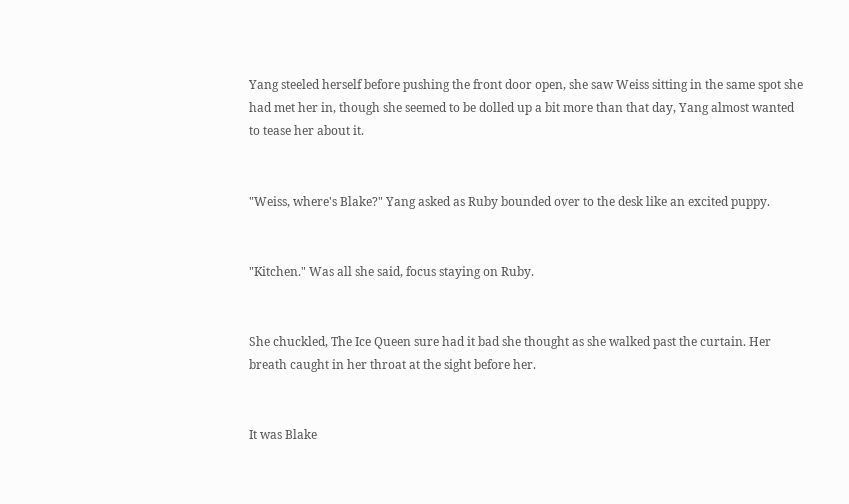Yang steeled herself before pushing the front door open, she saw Weiss sitting in the same spot she had met her in, though she seemed to be dolled up a bit more than that day, Yang almost wanted to tease her about it.


"Weiss, where's Blake?" Yang asked as Ruby bounded over to the desk like an excited puppy.


"Kitchen." Was all she said, focus staying on Ruby.


She chuckled, The Ice Queen sure had it bad she thought as she walked past the curtain. Her breath caught in her throat at the sight before her.


It was Blake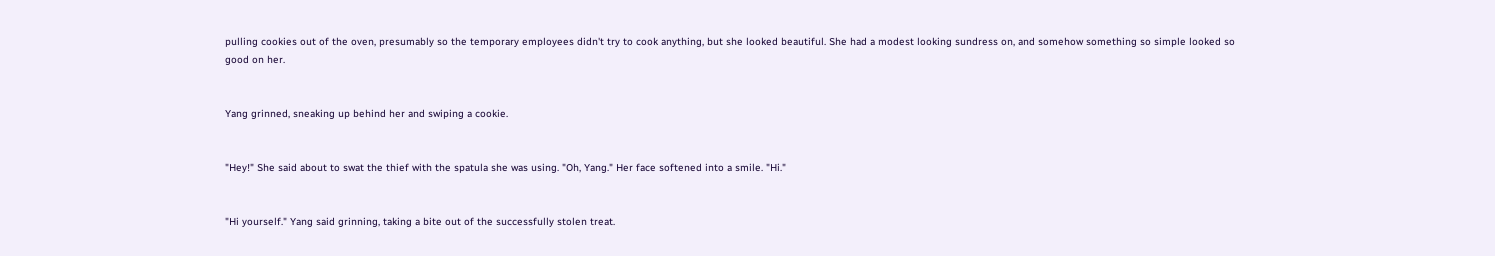pulling cookies out of the oven, presumably so the temporary employees didn't try to cook anything, but she looked beautiful. She had a modest looking sundress on, and somehow something so simple looked so good on her.


Yang grinned, sneaking up behind her and swiping a cookie.


"Hey!" She said about to swat the thief with the spatula she was using. "Oh, Yang." Her face softened into a smile. "Hi."


"Hi yourself." Yang said grinning, taking a bite out of the successfully stolen treat.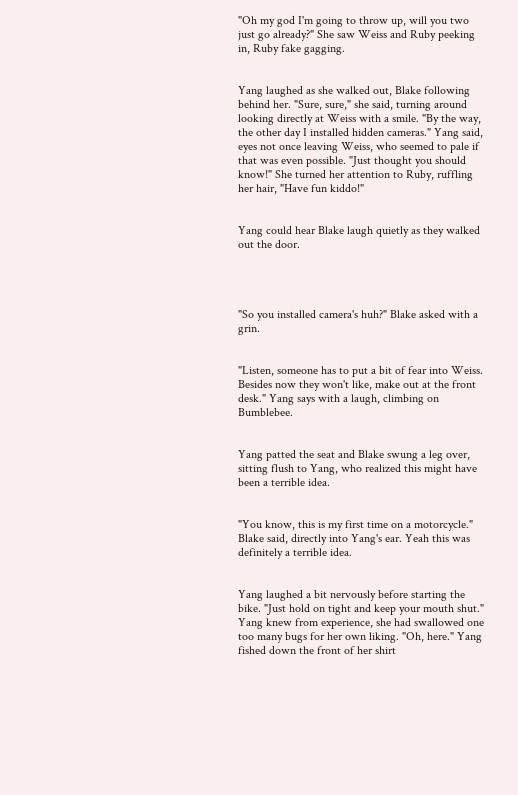"Oh my god I'm going to throw up, will you two just go already?" She saw Weiss and Ruby peeking in, Ruby fake gagging.


Yang laughed as she walked out, Blake following behind her. "Sure, sure," she said, turning around looking directly at Weiss with a smile. "By the way, the other day I installed hidden cameras." Yang said, eyes not once leaving Weiss, who seemed to pale if that was even possible. "Just thought you should know!" She turned her attention to Ruby, ruffling her hair, "Have fun kiddo!"


Yang could hear Blake laugh quietly as they walked out the door.




"So you installed camera's huh?" Blake asked with a grin.


"Listen, someone has to put a bit of fear into Weiss. Besides now they won't like, make out at the front desk." Yang says with a laugh, climbing on Bumblebee.


Yang patted the seat and Blake swung a leg over, sitting flush to Yang, who realized this might have been a terrible idea.


"You know, this is my first time on a motorcycle." Blake said, directly into Yang's ear. Yeah this was definitely a terrible idea.


Yang laughed a bit nervously before starting the bike. "Just hold on tight and keep your mouth shut." Yang knew from experience, she had swallowed one too many bugs for her own liking. "Oh, here." Yang fished down the front of her shirt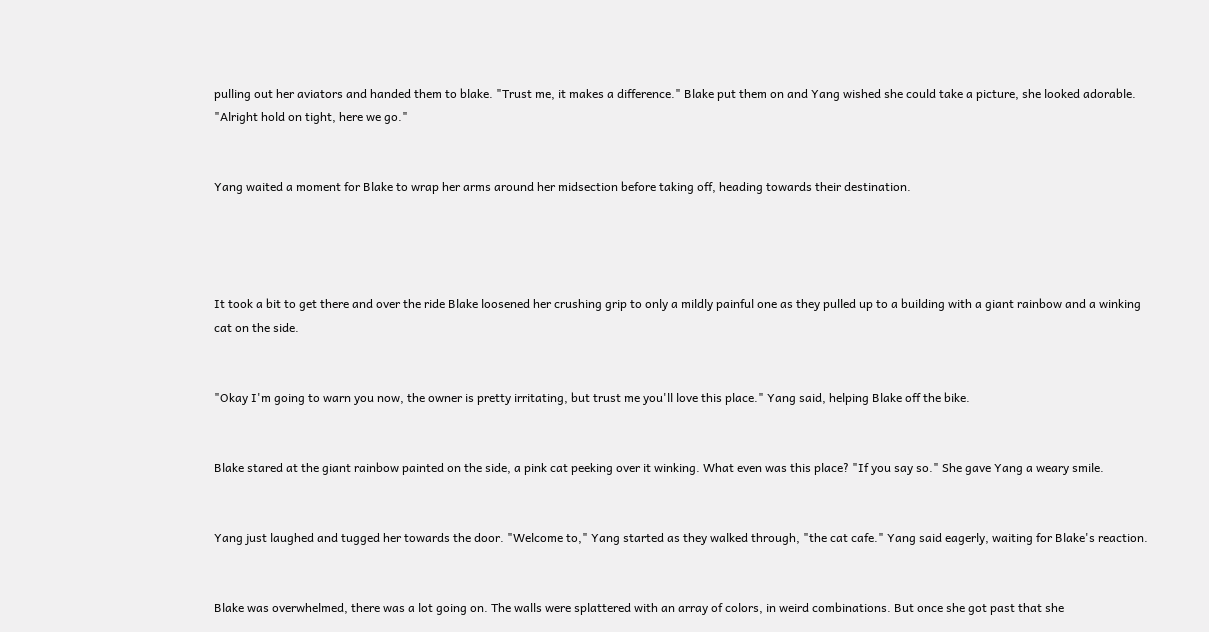pulling out her aviators and handed them to blake. "Trust me, it makes a difference." Blake put them on and Yang wished she could take a picture, she looked adorable. "Alright hold on tight, here we go."


Yang waited a moment for Blake to wrap her arms around her midsection before taking off, heading towards their destination.




It took a bit to get there and over the ride Blake loosened her crushing grip to only a mildly painful one as they pulled up to a building with a giant rainbow and a winking cat on the side.


"Okay I'm going to warn you now, the owner is pretty irritating, but trust me you'll love this place." Yang said, helping Blake off the bike.


Blake stared at the giant rainbow painted on the side, a pink cat peeking over it winking. What even was this place? "If you say so." She gave Yang a weary smile.


Yang just laughed and tugged her towards the door. "Welcome to," Yang started as they walked through, "the cat cafe." Yang said eagerly, waiting for Blake's reaction.


Blake was overwhelmed, there was a lot going on. The walls were splattered with an array of colors, in weird combinations. But once she got past that she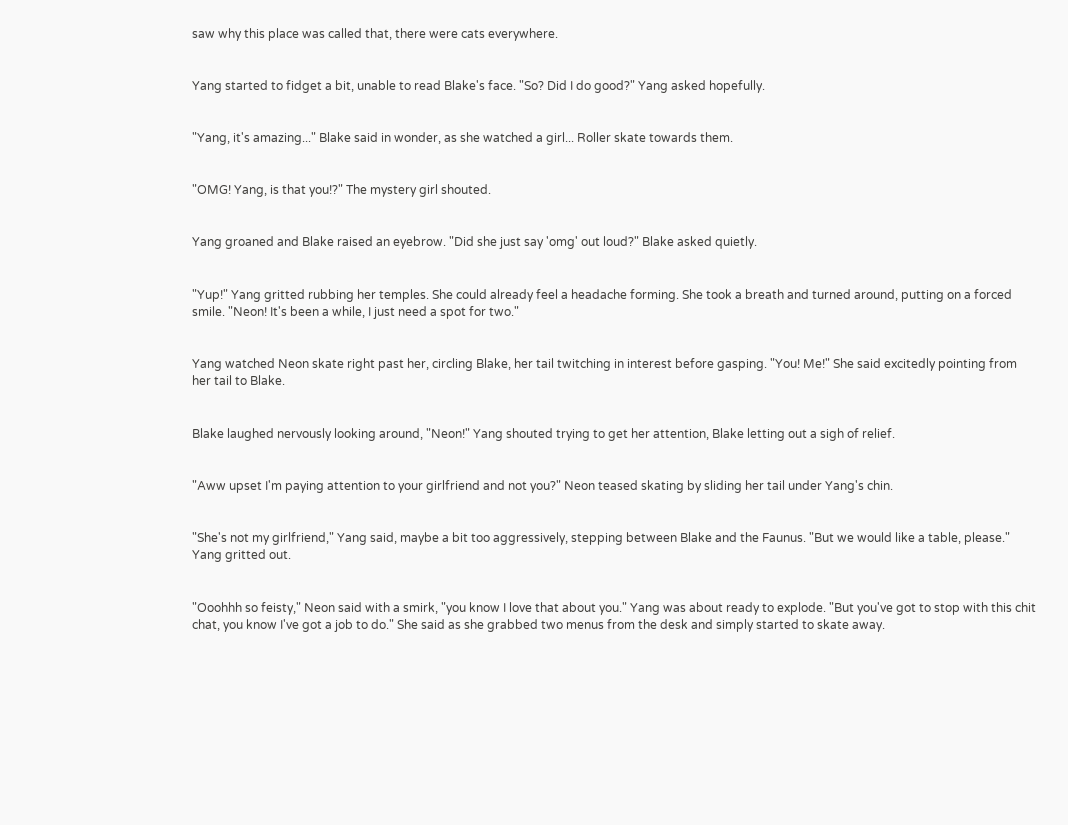saw why this place was called that, there were cats everywhere.


Yang started to fidget a bit, unable to read Blake's face. "So? Did I do good?" Yang asked hopefully.


"Yang, it's amazing..." Blake said in wonder, as she watched a girl... Roller skate towards them.


"OMG! Yang, is that you!?" The mystery girl shouted.


Yang groaned and Blake raised an eyebrow. "Did she just say 'omg' out loud?" Blake asked quietly.


"Yup!" Yang gritted rubbing her temples. She could already feel a headache forming. She took a breath and turned around, putting on a forced smile. "Neon! It's been a while, I just need a spot for two."


Yang watched Neon skate right past her, circling Blake, her tail twitching in interest before gasping. "You! Me!" She said excitedly pointing from her tail to Blake.


Blake laughed nervously looking around, "Neon!" Yang shouted trying to get her attention, Blake letting out a sigh of relief.


"Aww upset I'm paying attention to your girlfriend and not you?" Neon teased skating by sliding her tail under Yang's chin.


"She's not my girlfriend," Yang said, maybe a bit too aggressively, stepping between Blake and the Faunus. "But we would like a table, please." Yang gritted out.


"Ooohhh so feisty," Neon said with a smirk, "you know I love that about you." Yang was about ready to explode. "But you've got to stop with this chit chat, you know I've got a job to do." She said as she grabbed two menus from the desk and simply started to skate away.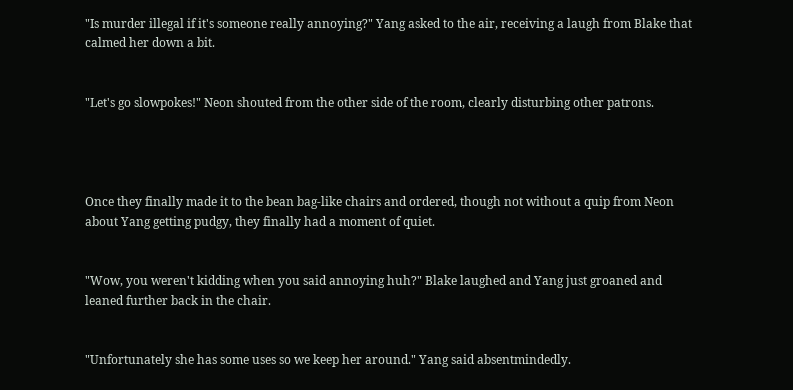"Is murder illegal if it's someone really annoying?" Yang asked to the air, receiving a laugh from Blake that calmed her down a bit.


"Let's go slowpokes!" Neon shouted from the other side of the room, clearly disturbing other patrons.




Once they finally made it to the bean bag-like chairs and ordered, though not without a quip from Neon about Yang getting pudgy, they finally had a moment of quiet.


"Wow, you weren't kidding when you said annoying huh?" Blake laughed and Yang just groaned and leaned further back in the chair.


"Unfortunately she has some uses so we keep her around." Yang said absentmindedly.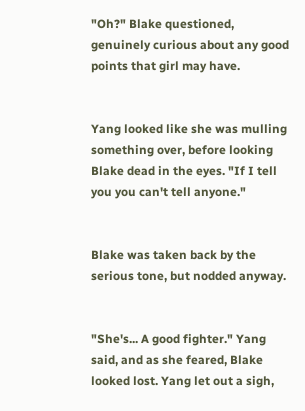"Oh?" Blake questioned, genuinely curious about any good points that girl may have.


Yang looked like she was mulling something over, before looking Blake dead in the eyes. "If I tell you you can't tell anyone."


Blake was taken back by the serious tone, but nodded anyway.


"She's... A good fighter." Yang said, and as she feared, Blake looked lost. Yang let out a sigh,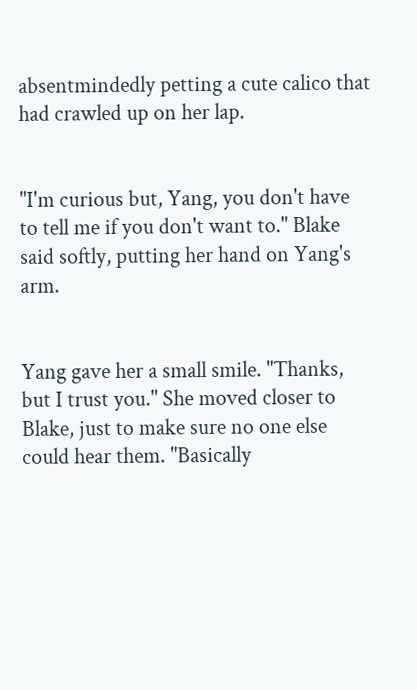absentmindedly petting a cute calico that had crawled up on her lap.


"I'm curious but, Yang, you don't have to tell me if you don't want to." Blake said softly, putting her hand on Yang's arm.


Yang gave her a small smile. "Thanks, but I trust you." She moved closer to Blake, just to make sure no one else could hear them. "Basically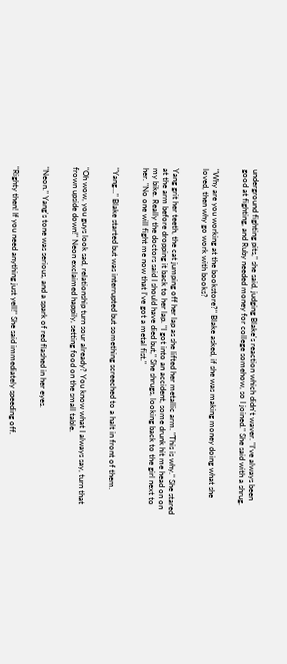underground fighting pits," she said, judging Blake's reaction which didn't waver. "I've always been good at fighting, and Ruby needed money for college somehow, so I joined." She said with a shrug.


"Why are you working at the bookstore?" Blake asked, if she was making money doing what she loved, then why go work with books?


Yang grit her teeth, the cat jumping off her lap as she lifted her metallic arm. "This is why." She stared at the arm before dropping it back to her lap. "I got into an accident, some drunk hit me head on on my bike. Really the doctors said I should have died but," She shrugs, looking back to the girl next to her. "No one will fight me now that I've got a metal fist."


"Yang..." Blake started but was interrupted but something screeched to a halt in front of them.


"Oh wow, you guys look sad, relationship turn sour already? You know what I always say, turn that frown upside down!" Neon exclaimed happily, setting food on the small table.


"Neon." Yang's tone was serious, and a spark of red flashed in her eyes.


"Righty then! If you need anything just yell!" She said immediately speeding off.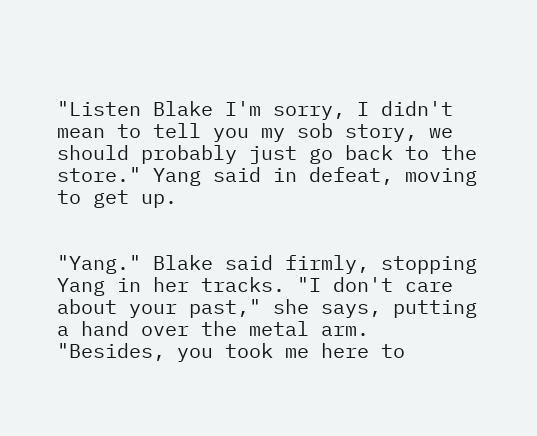"Listen Blake I'm sorry, I didn't mean to tell you my sob story, we should probably just go back to the store." Yang said in defeat, moving to get up.


"Yang." Blake said firmly, stopping Yang in her tracks. "I don't care about your past," she says, putting a hand over the metal arm. "Besides, you took me here to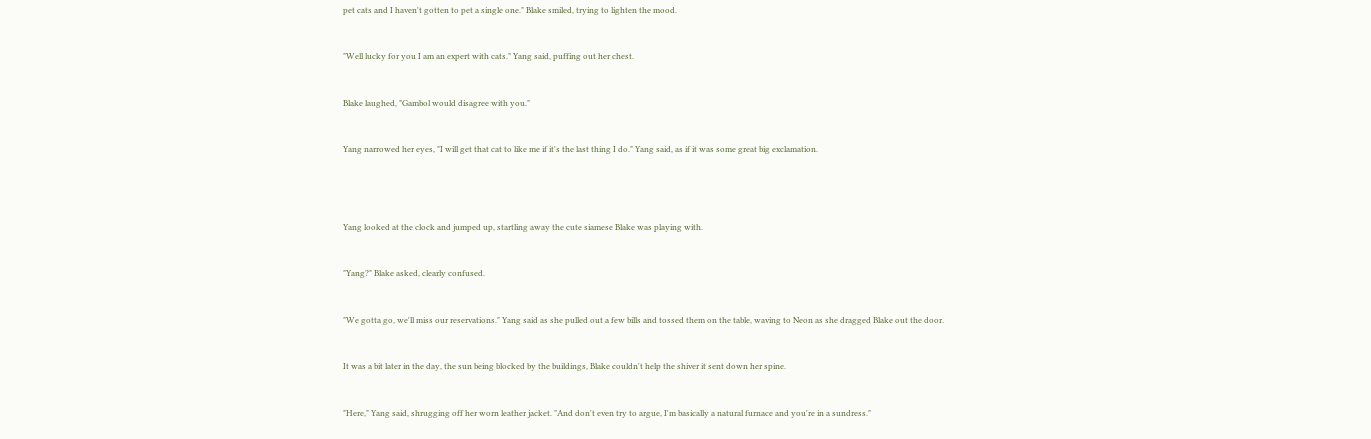pet cats and I haven't gotten to pet a single one." Blake smiled, trying to lighten the mood.


"Well lucky for you I am an expert with cats." Yang said, puffing out her chest.


Blake laughed, "Gambol would disagree with you."


Yang narrowed her eyes, "I will get that cat to like me if it's the last thing I do." Yang said, as if it was some great big exclamation.




Yang looked at the clock and jumped up, startling away the cute siamese Blake was playing with.


"Yang?" Blake asked, clearly confused.


"We gotta go, we'll miss our reservations." Yang said as she pulled out a few bills and tossed them on the table, waving to Neon as she dragged Blake out the door.


It was a bit later in the day, the sun being blocked by the buildings, Blake couldn't help the shiver it sent down her spine.


"Here," Yang said, shrugging off her worn leather jacket. "And don't even try to argue, I'm basically a natural furnace and you're in a sundress."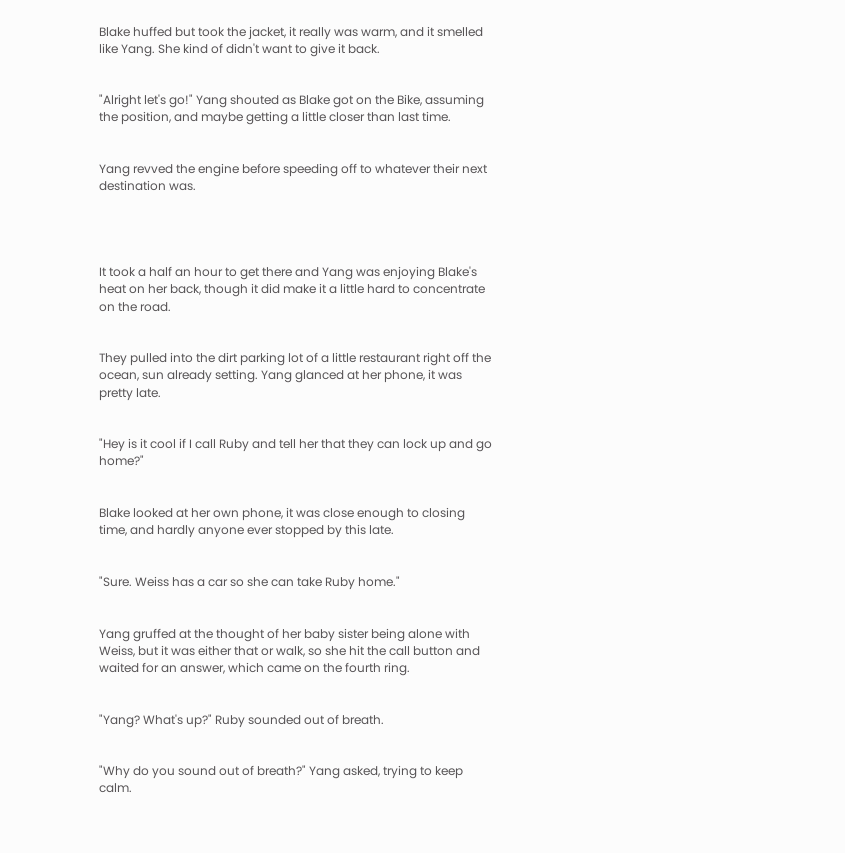Blake huffed but took the jacket, it really was warm, and it smelled like Yang. She kind of didn't want to give it back.


"Alright let's go!" Yang shouted as Blake got on the Bike, assuming the position, and maybe getting a little closer than last time.


Yang revved the engine before speeding off to whatever their next destination was.




It took a half an hour to get there and Yang was enjoying Blake's heat on her back, though it did make it a little hard to concentrate on the road.


They pulled into the dirt parking lot of a little restaurant right off the ocean, sun already setting. Yang glanced at her phone, it was pretty late.


"Hey is it cool if I call Ruby and tell her that they can lock up and go home?"


Blake looked at her own phone, it was close enough to closing time, and hardly anyone ever stopped by this late.


"Sure. Weiss has a car so she can take Ruby home."


Yang gruffed at the thought of her baby sister being alone with Weiss, but it was either that or walk, so she hit the call button and waited for an answer, which came on the fourth ring.


"Yang? What's up?" Ruby sounded out of breath.


"Why do you sound out of breath?" Yang asked, trying to keep calm.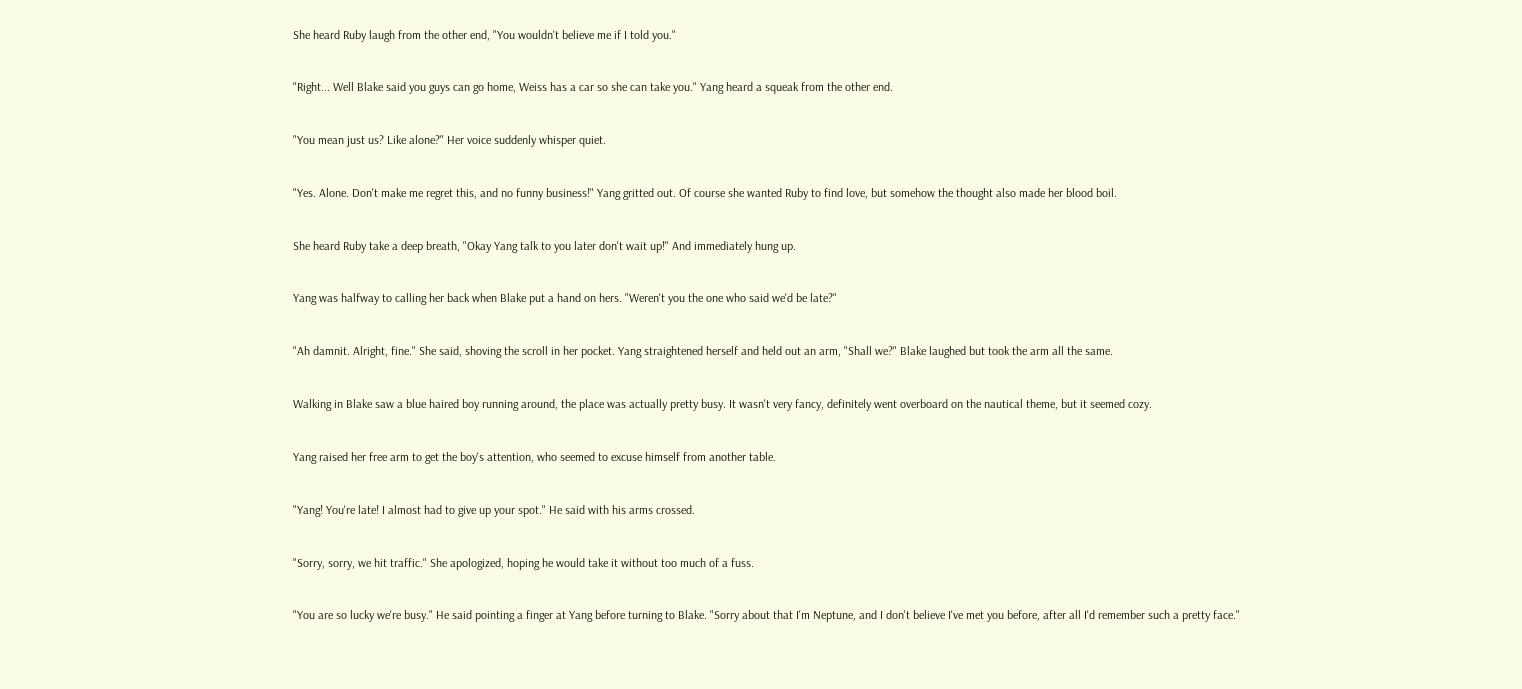She heard Ruby laugh from the other end, "You wouldn't believe me if I told you."


"Right... Well Blake said you guys can go home, Weiss has a car so she can take you." Yang heard a squeak from the other end.


"You mean just us? Like alone?" Her voice suddenly whisper quiet.


"Yes. Alone. Don't make me regret this, and no funny business!" Yang gritted out. Of course she wanted Ruby to find love, but somehow the thought also made her blood boil.


She heard Ruby take a deep breath, "Okay Yang talk to you later don't wait up!" And immediately hung up.


Yang was halfway to calling her back when Blake put a hand on hers. "Weren't you the one who said we'd be late?"


"Ah damnit. Alright, fine." She said, shoving the scroll in her pocket. Yang straightened herself and held out an arm, "Shall we?" Blake laughed but took the arm all the same.


Walking in Blake saw a blue haired boy running around, the place was actually pretty busy. It wasn't very fancy, definitely went overboard on the nautical theme, but it seemed cozy.


Yang raised her free arm to get the boy's attention, who seemed to excuse himself from another table.


"Yang! You're late! I almost had to give up your spot." He said with his arms crossed.


"Sorry, sorry, we hit traffic." She apologized, hoping he would take it without too much of a fuss.


"You are so lucky we're busy." He said pointing a finger at Yang before turning to Blake. "Sorry about that I'm Neptune, and I don't believe I've met you before, after all I'd remember such a pretty face."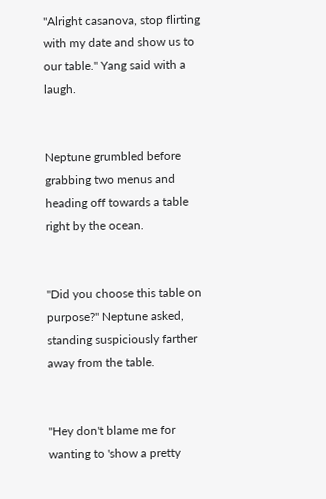"Alright casanova, stop flirting with my date and show us to our table." Yang said with a laugh.


Neptune grumbled before grabbing two menus and heading off towards a table right by the ocean.


"Did you choose this table on purpose?" Neptune asked, standing suspiciously farther away from the table.


"Hey don't blame me for wanting to 'show a pretty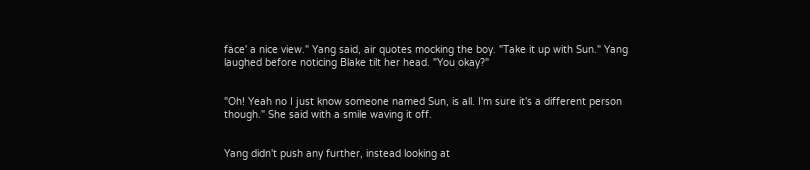face' a nice view." Yang said, air quotes mocking the boy. "Take it up with Sun." Yang laughed before noticing Blake tilt her head. "You okay?"


"Oh! Yeah no I just know someone named Sun, is all. I'm sure it's a different person though." She said with a smile waving it off.


Yang didn't push any further, instead looking at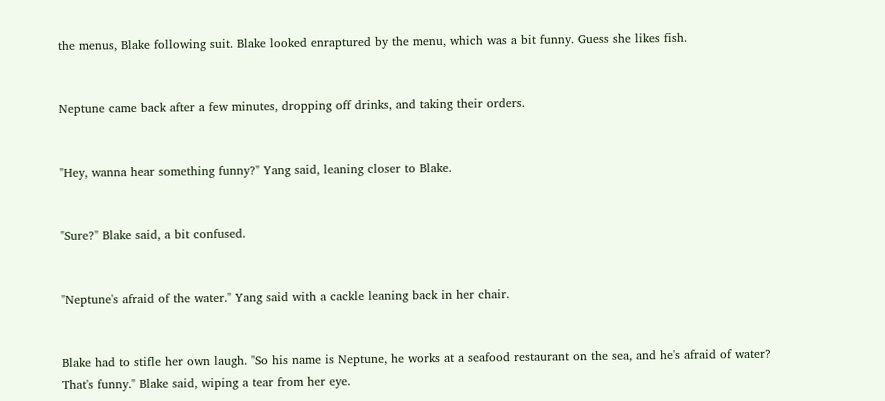the menus, Blake following suit. Blake looked enraptured by the menu, which was a bit funny. Guess she likes fish.


Neptune came back after a few minutes, dropping off drinks, and taking their orders.


"Hey, wanna hear something funny?" Yang said, leaning closer to Blake.


"Sure?" Blake said, a bit confused.


"Neptune's afraid of the water." Yang said with a cackle leaning back in her chair.


Blake had to stifle her own laugh. "So his name is Neptune, he works at a seafood restaurant on the sea, and he's afraid of water? That's funny." Blake said, wiping a tear from her eye.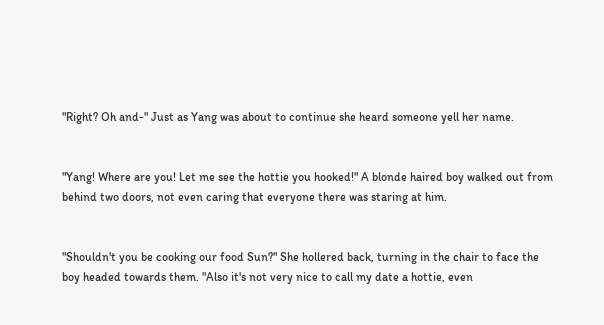"Right? Oh and-" Just as Yang was about to continue she heard someone yell her name.


"Yang! Where are you! Let me see the hottie you hooked!" A blonde haired boy walked out from behind two doors, not even caring that everyone there was staring at him.


"Shouldn't you be cooking our food Sun?" She hollered back, turning in the chair to face the boy headed towards them. "Also it's not very nice to call my date a hottie, even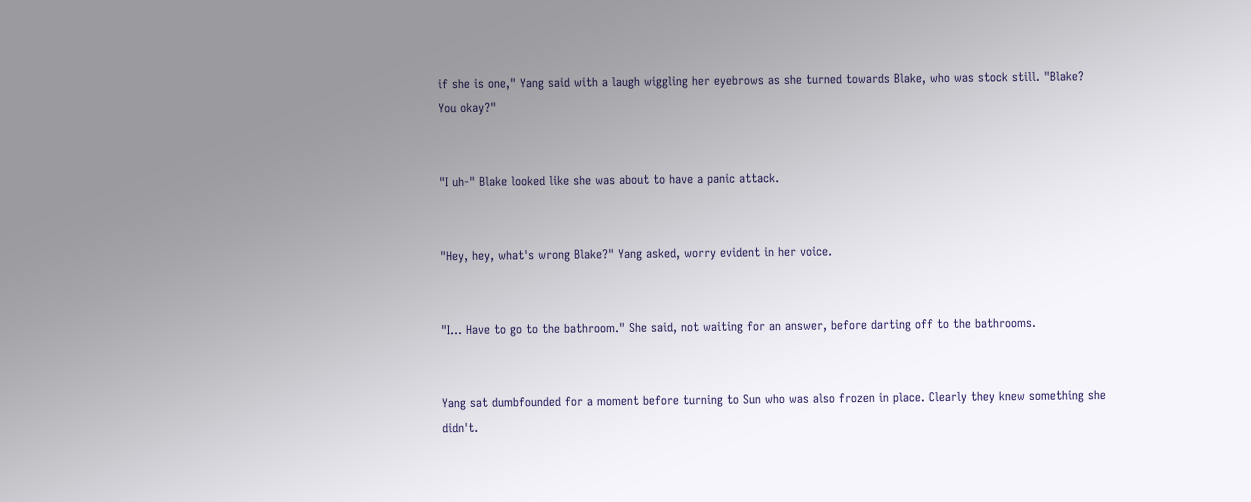if she is one," Yang said with a laugh wiggling her eyebrows as she turned towards Blake, who was stock still. "Blake? You okay?"


"I uh-" Blake looked like she was about to have a panic attack.


"Hey, hey, what's wrong Blake?" Yang asked, worry evident in her voice.


"I... Have to go to the bathroom." She said, not waiting for an answer, before darting off to the bathrooms.


Yang sat dumbfounded for a moment before turning to Sun who was also frozen in place. Clearly they knew something she didn't.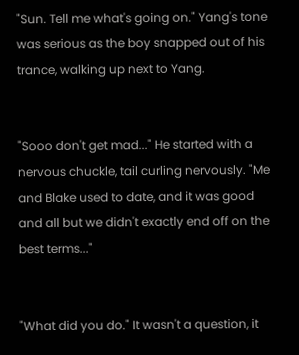"Sun. Tell me what's going on." Yang's tone was serious as the boy snapped out of his trance, walking up next to Yang.


"Sooo don't get mad..." He started with a nervous chuckle, tail curling nervously. "Me and Blake used to date, and it was good and all but we didn't exactly end off on the best terms..."


"What did you do." It wasn't a question, it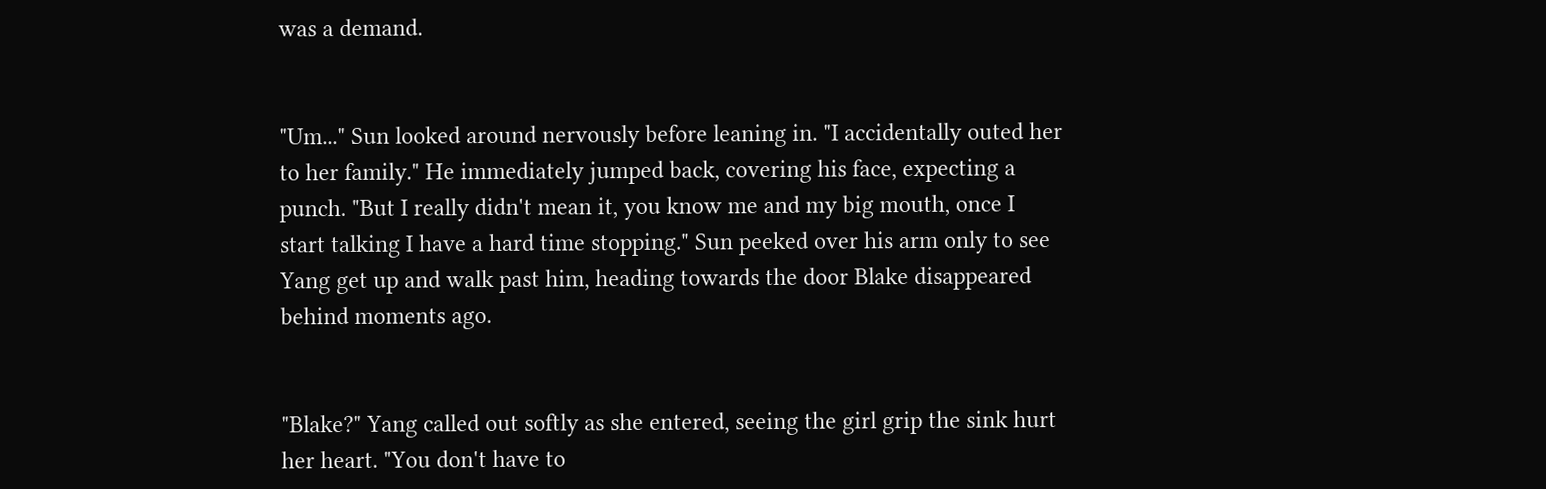was a demand.


"Um..." Sun looked around nervously before leaning in. "I accidentally outed her to her family." He immediately jumped back, covering his face, expecting a punch. "But I really didn't mean it, you know me and my big mouth, once I start talking I have a hard time stopping." Sun peeked over his arm only to see Yang get up and walk past him, heading towards the door Blake disappeared behind moments ago.


"Blake?" Yang called out softly as she entered, seeing the girl grip the sink hurt her heart. "You don't have to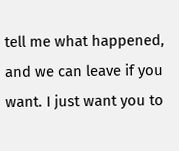tell me what happened, and we can leave if you want. I just want you to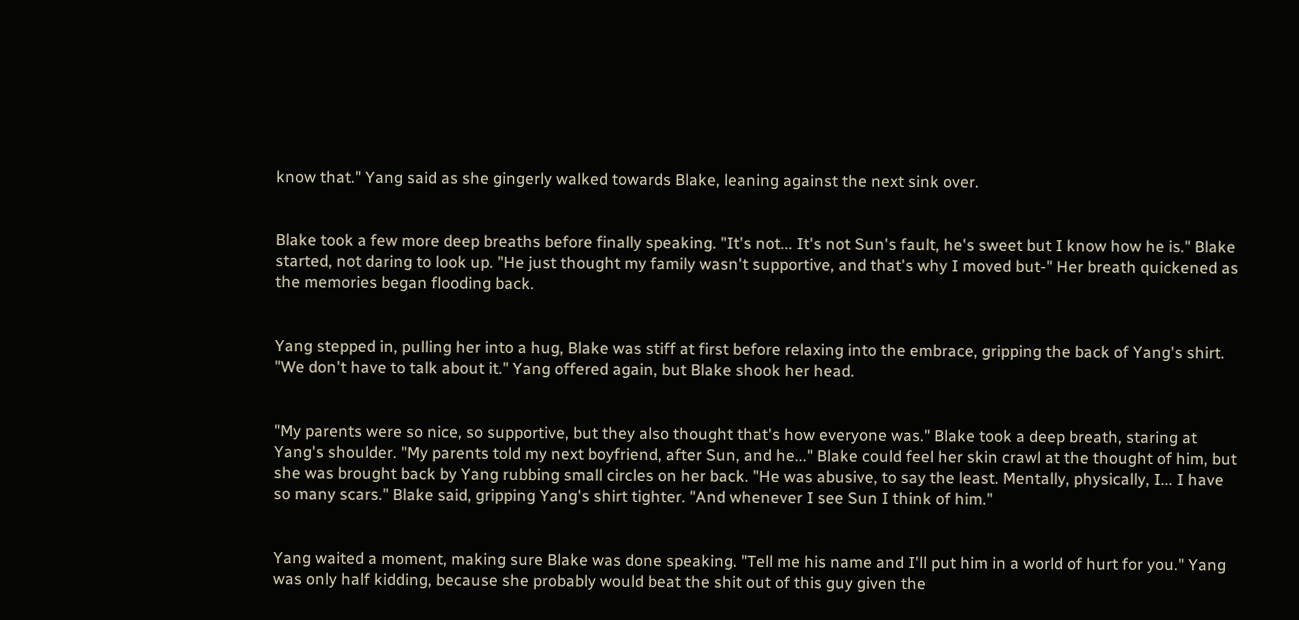know that." Yang said as she gingerly walked towards Blake, leaning against the next sink over.


Blake took a few more deep breaths before finally speaking. "It's not... It's not Sun's fault, he's sweet but I know how he is." Blake started, not daring to look up. "He just thought my family wasn't supportive, and that's why I moved but-" Her breath quickened as the memories began flooding back.


Yang stepped in, pulling her into a hug, Blake was stiff at first before relaxing into the embrace, gripping the back of Yang's shirt. "We don't have to talk about it." Yang offered again, but Blake shook her head.


"My parents were so nice, so supportive, but they also thought that's how everyone was." Blake took a deep breath, staring at Yang's shoulder. "My parents told my next boyfriend, after Sun, and he..." Blake could feel her skin crawl at the thought of him, but she was brought back by Yang rubbing small circles on her back. "He was abusive, to say the least. Mentally, physically, I... I have so many scars." Blake said, gripping Yang's shirt tighter. "And whenever I see Sun I think of him."


Yang waited a moment, making sure Blake was done speaking. "Tell me his name and I'll put him in a world of hurt for you." Yang was only half kidding, because she probably would beat the shit out of this guy given the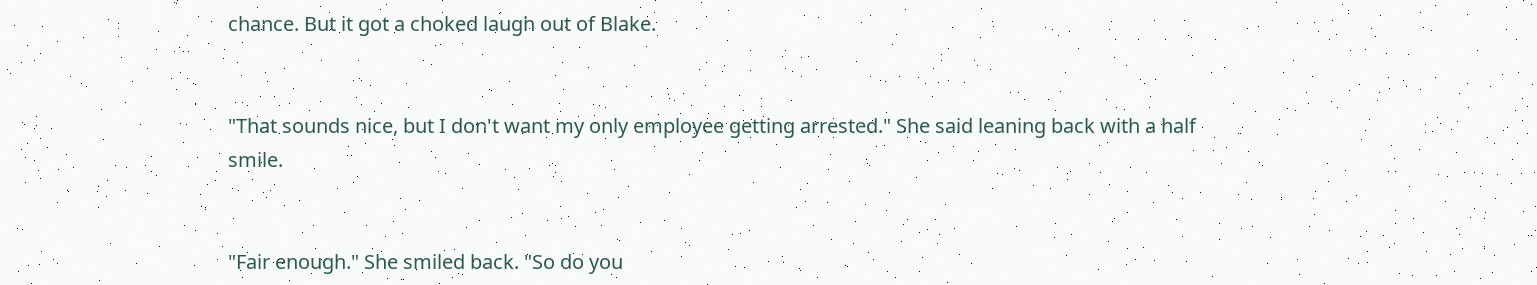chance. But it got a choked laugh out of Blake.


"That sounds nice, but I don't want my only employee getting arrested." She said leaning back with a half smile.


"Fair enough." She smiled back. "So do you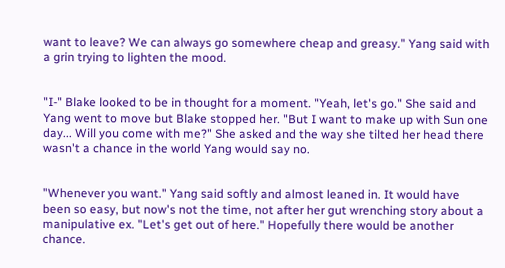want to leave? We can always go somewhere cheap and greasy." Yang said with a grin trying to lighten the mood.


"I-" Blake looked to be in thought for a moment. "Yeah, let's go." She said and Yang went to move but Blake stopped her. "But I want to make up with Sun one day... Will you come with me?" She asked and the way she tilted her head there wasn't a chance in the world Yang would say no.


"Whenever you want." Yang said softly and almost leaned in. It would have been so easy, but now's not the time, not after her gut wrenching story about a manipulative ex. "Let's get out of here." Hopefully there would be another chance.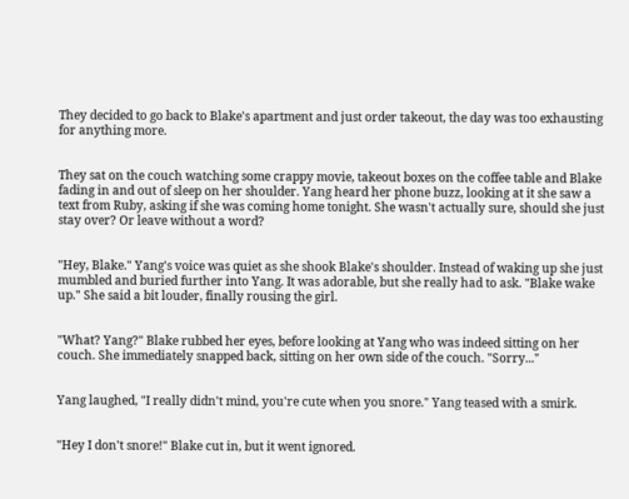They decided to go back to Blake's apartment and just order takeout, the day was too exhausting for anything more.


They sat on the couch watching some crappy movie, takeout boxes on the coffee table and Blake fading in and out of sleep on her shoulder. Yang heard her phone buzz, looking at it she saw a text from Ruby, asking if she was coming home tonight. She wasn't actually sure, should she just stay over? Or leave without a word?


"Hey, Blake." Yang's voice was quiet as she shook Blake's shoulder. Instead of waking up she just mumbled and buried further into Yang. It was adorable, but she really had to ask. "Blake wake up." She said a bit louder, finally rousing the girl.


"What? Yang?" Blake rubbed her eyes, before looking at Yang who was indeed sitting on her couch. She immediately snapped back, sitting on her own side of the couch. "Sorry..."


Yang laughed, "I really didn't mind, you're cute when you snore." Yang teased with a smirk.


"Hey I don't snore!" Blake cut in, but it went ignored.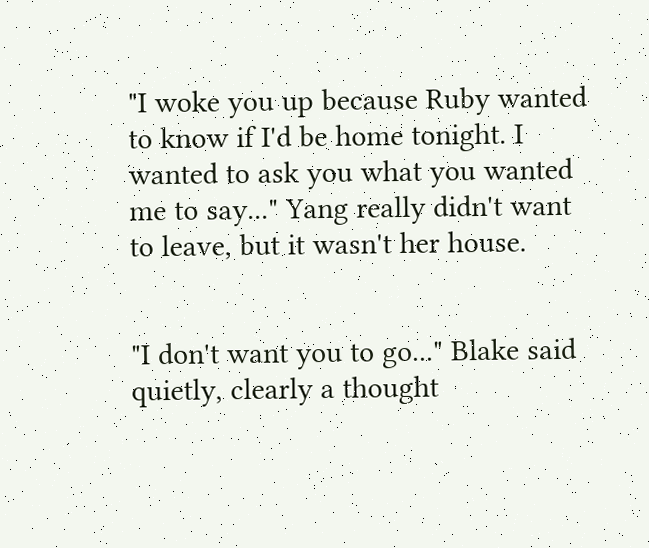"I woke you up because Ruby wanted to know if I'd be home tonight. I wanted to ask you what you wanted me to say..." Yang really didn't want to leave, but it wasn't her house.


"I don't want you to go..." Blake said quietly, clearly a thought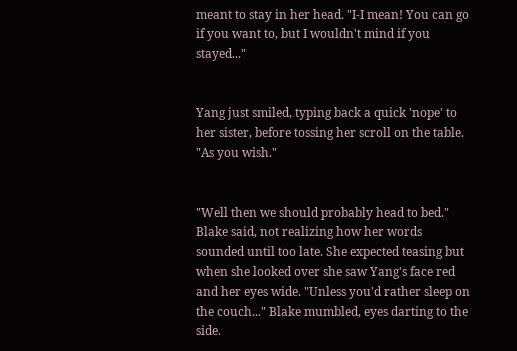meant to stay in her head. "I-I mean! You can go if you want to, but I wouldn't mind if you stayed..."


Yang just smiled, typing back a quick 'nope' to her sister, before tossing her scroll on the table. "As you wish."


"Well then we should probably head to bed." Blake said, not realizing how her words sounded until too late. She expected teasing but when she looked over she saw Yang's face red and her eyes wide. "Unless you'd rather sleep on the couch..." Blake mumbled, eyes darting to the side.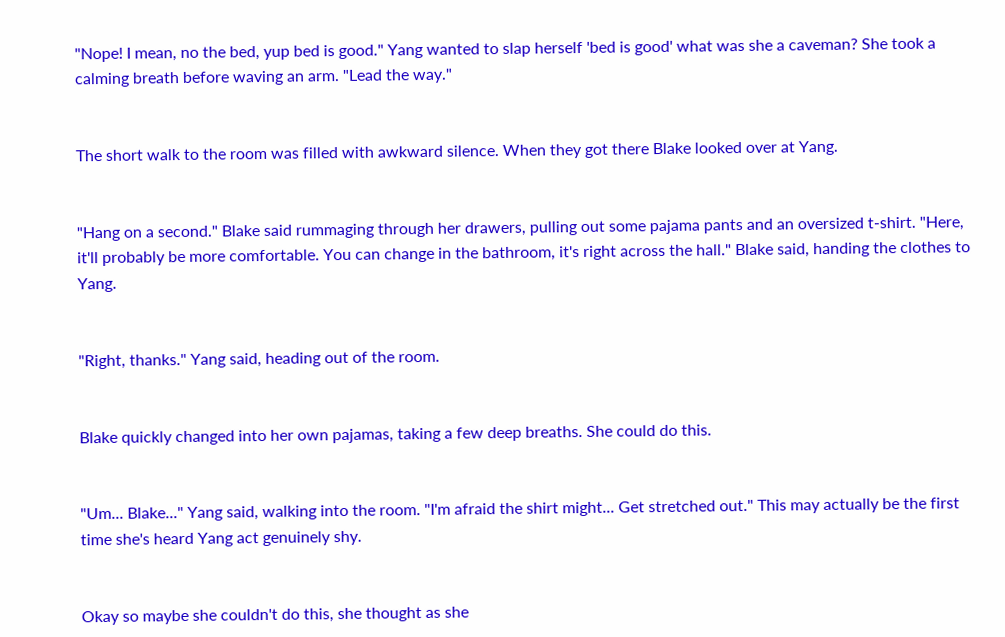"Nope! I mean, no the bed, yup bed is good." Yang wanted to slap herself 'bed is good' what was she a caveman? She took a calming breath before waving an arm. "Lead the way."


The short walk to the room was filled with awkward silence. When they got there Blake looked over at Yang.


"Hang on a second." Blake said rummaging through her drawers, pulling out some pajama pants and an oversized t-shirt. "Here, it'll probably be more comfortable. You can change in the bathroom, it's right across the hall." Blake said, handing the clothes to Yang.


"Right, thanks." Yang said, heading out of the room.


Blake quickly changed into her own pajamas, taking a few deep breaths. She could do this.


"Um... Blake..." Yang said, walking into the room. "I'm afraid the shirt might... Get stretched out." This may actually be the first time she's heard Yang act genuinely shy.


Okay so maybe she couldn't do this, she thought as she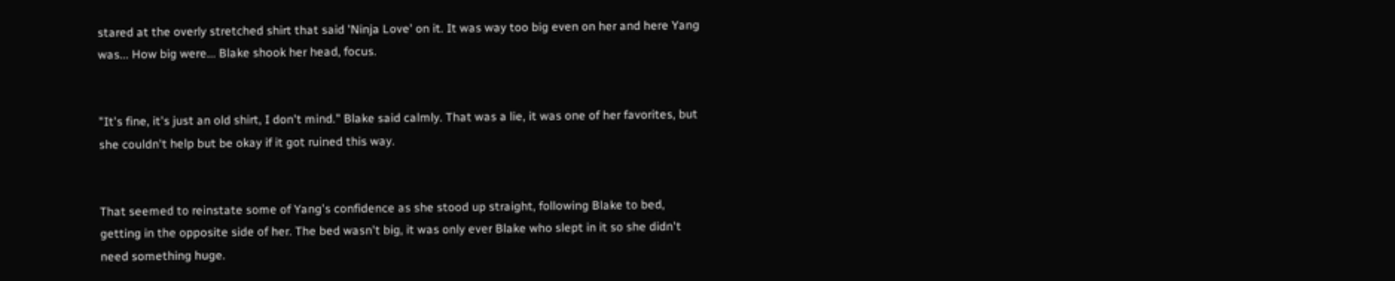stared at the overly stretched shirt that said 'Ninja Love' on it. It was way too big even on her and here Yang was... How big were... Blake shook her head, focus.


"It's fine, it's just an old shirt, I don't mind." Blake said calmly. That was a lie, it was one of her favorites, but she couldn't help but be okay if it got ruined this way.


That seemed to reinstate some of Yang's confidence as she stood up straight, following Blake to bed, getting in the opposite side of her. The bed wasn't big, it was only ever Blake who slept in it so she didn't need something huge.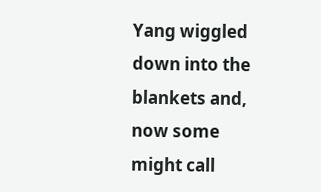Yang wiggled down into the blankets and, now some might call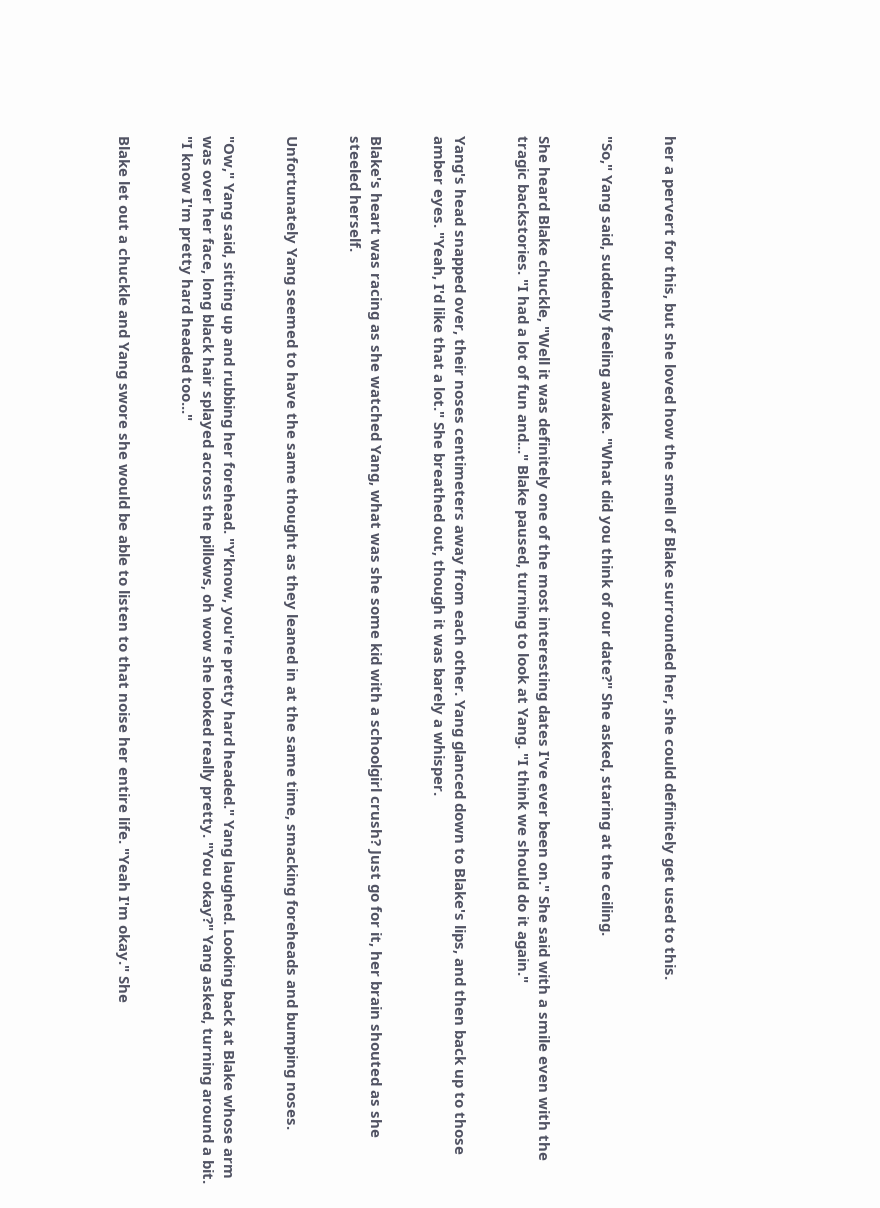her a pervert for this, but she loved how the smell of Blake surrounded her, she could definitely get used to this.


"So," Yang said, suddenly feeling awake. "What did you think of our date?" She asked, staring at the ceiling.


She heard Blake chuckle, "Well it was definitely one of the most interesting dates I've ever been on." She said with a smile even with the tragic backstories. "I had a lot of fun and..." Blake paused, turning to look at Yang. "I think we should do it again."


Yang's head snapped over, their noses centimeters away from each other. Yang glanced down to Blake's lips, and then back up to those amber eyes. "Yeah, I'd like that a lot." She breathed out, though it was barely a whisper.


Blake's heart was racing as she watched Yang, what was she some kid with a schoolgirl crush? Just go for it, her brain shouted as she steeled herself.


Unfortunately Yang seemed to have the same thought as they leaned in at the same time, smacking foreheads and bumping noses.


"Ow," Yang said, sitting up and rubbing her forehead. "Y'know, you're pretty hard headed." Yang laughed. Looking back at Blake whose arm was over her face, long black hair splayed across the pillows, oh wow she looked really pretty. "You okay?" Yang asked, turning around a bit. "I know I'm pretty hard headed too..."


Blake let out a chuckle and Yang swore she would be able to listen to that noise her entire life. "Yeah I'm okay." She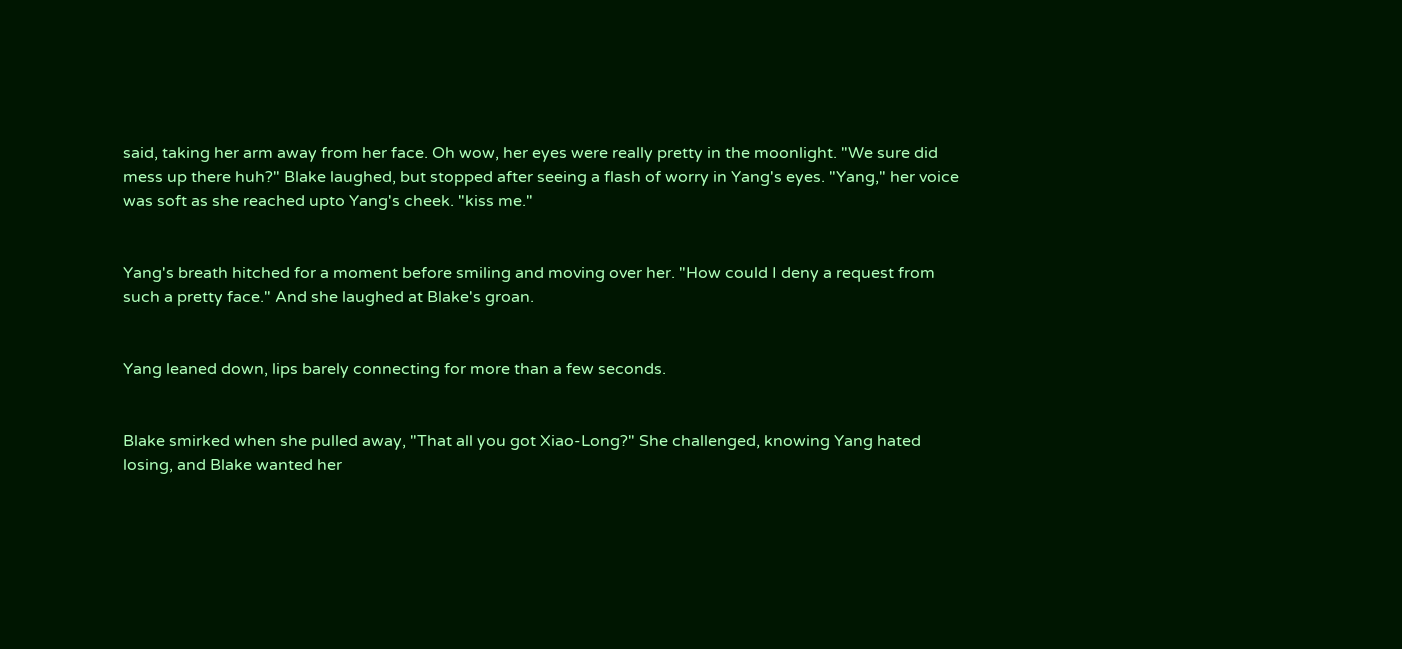said, taking her arm away from her face. Oh wow, her eyes were really pretty in the moonlight. "We sure did mess up there huh?" Blake laughed, but stopped after seeing a flash of worry in Yang's eyes. "Yang," her voice was soft as she reached upto Yang's cheek. "kiss me."


Yang's breath hitched for a moment before smiling and moving over her. "How could I deny a request from such a pretty face." And she laughed at Blake's groan.


Yang leaned down, lips barely connecting for more than a few seconds.


Blake smirked when she pulled away, "That all you got Xiao-Long?" She challenged, knowing Yang hated losing, and Blake wanted her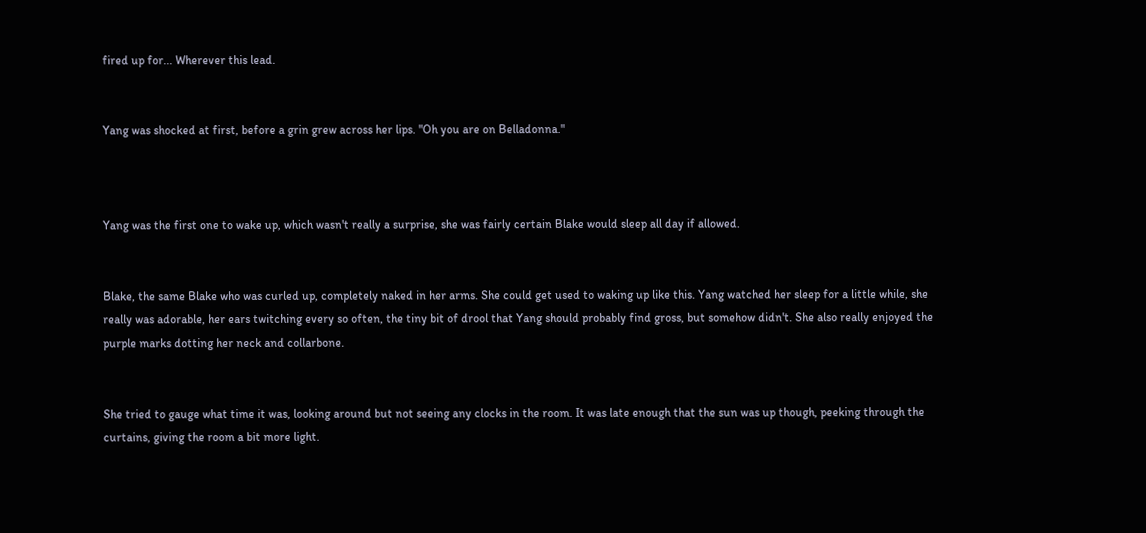fired up for... Wherever this lead.


Yang was shocked at first, before a grin grew across her lips. "Oh you are on Belladonna."



Yang was the first one to wake up, which wasn't really a surprise, she was fairly certain Blake would sleep all day if allowed.


Blake, the same Blake who was curled up, completely naked in her arms. She could get used to waking up like this. Yang watched her sleep for a little while, she really was adorable, her ears twitching every so often, the tiny bit of drool that Yang should probably find gross, but somehow didn't. She also really enjoyed the purple marks dotting her neck and collarbone.


She tried to gauge what time it was, looking around but not seeing any clocks in the room. It was late enough that the sun was up though, peeking through the curtains, giving the room a bit more light.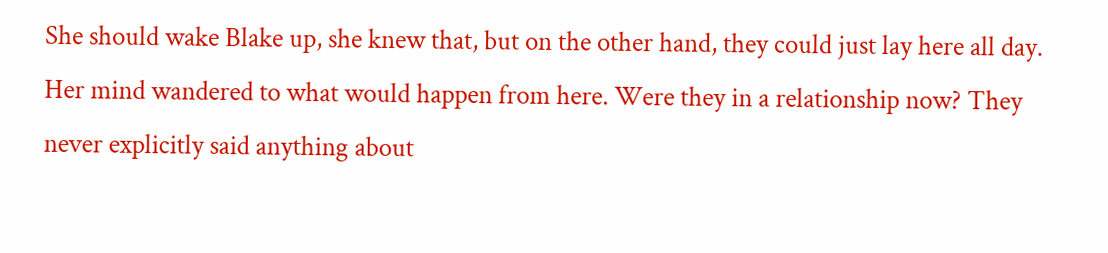She should wake Blake up, she knew that, but on the other hand, they could just lay here all day. Her mind wandered to what would happen from here. Were they in a relationship now? They never explicitly said anything about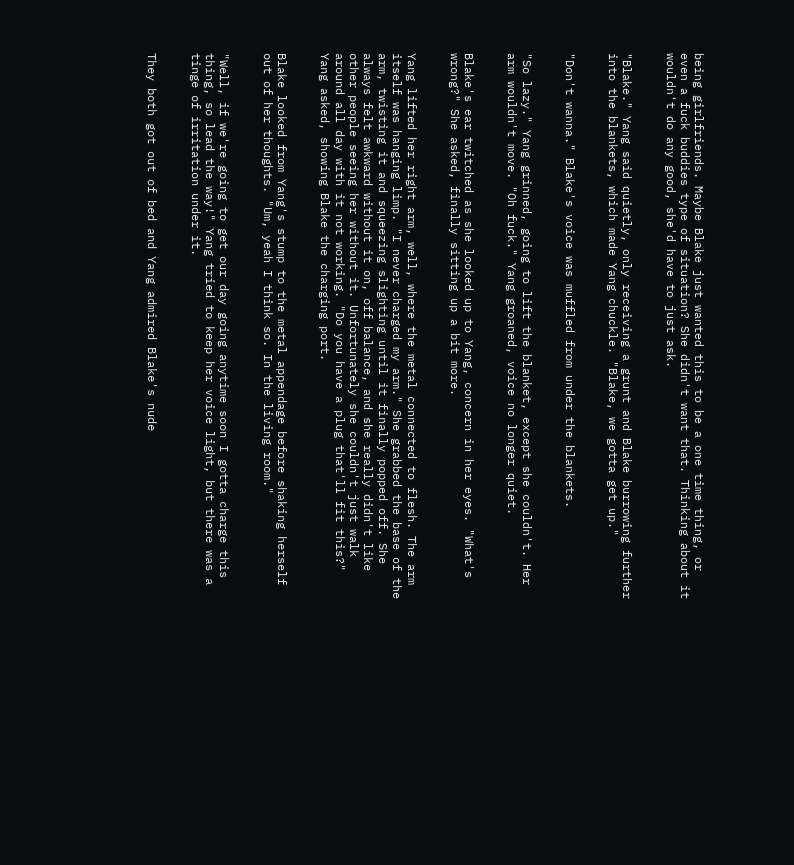being girlfriends. Maybe Blake just wanted this to be a one time thing, or even a fuck buddies type of situation? She didn't want that. Thinking about it wouldn't do any good, she'd have to just ask.


"Blake." Yang said quietly, only receiving a grunt and Blake burrowing further into the blankets, which made Yang chuckle. "Blake, we gotta get up."


"Don't wanna." Blake's voice was muffled from under the blankets.


"So lazy." Yang grinned, going to lift the blanket, except she couldn't. Her arm wouldn't move. "Oh fuck." Yang groaned, voice no longer quiet.


Blake's ear twitched as she looked up to Yang, concern in her eyes. "What's wrong?" She asked, finally sitting up a bit more.


Yang lifted her right arm, well, where the metal connected to flesh. The arm itself was hanging limp. "I never charged my arm." She grabbed the base of the arm, twisting it and squeezing slighting until it finally popped off. She always felt awkward without it on, off balance, and she really didn't like other people seeing her without it. Unfortunately she couldn't just walk around all day with it not working. "Do you have a plug that'll fit this?" Yang asked, showing Blake the charging port.


Blake looked from Yang's stump to the metal appendage before shaking herself out of her thoughts. "Um, yeah I think so. In the living room."


"Well, if we're going to get our day going anytime soon I gotta charge this thing, so lead the way!" Yang tried to keep her voice light, but there was a tinge of irritation under it.


They both got out of bed and Yang admired Blake's nude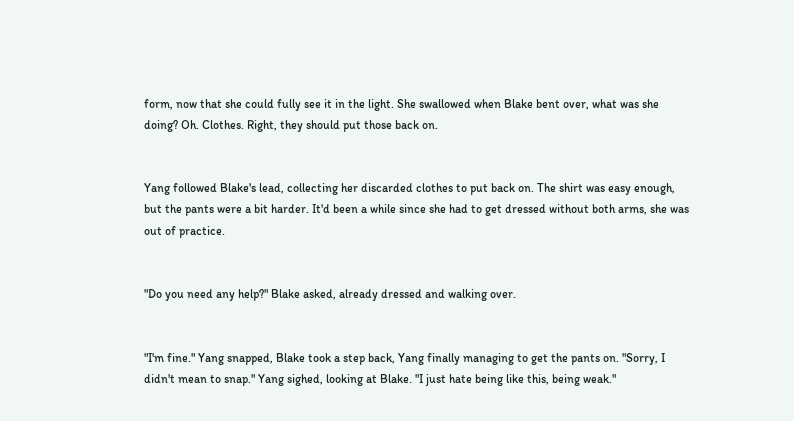form, now that she could fully see it in the light. She swallowed when Blake bent over, what was she doing? Oh. Clothes. Right, they should put those back on.


Yang followed Blake's lead, collecting her discarded clothes to put back on. The shirt was easy enough, but the pants were a bit harder. It'd been a while since she had to get dressed without both arms, she was out of practice.


"Do you need any help?" Blake asked, already dressed and walking over.


"I'm fine." Yang snapped, Blake took a step back, Yang finally managing to get the pants on. "Sorry, I didn't mean to snap." Yang sighed, looking at Blake. "I just hate being like this, being weak."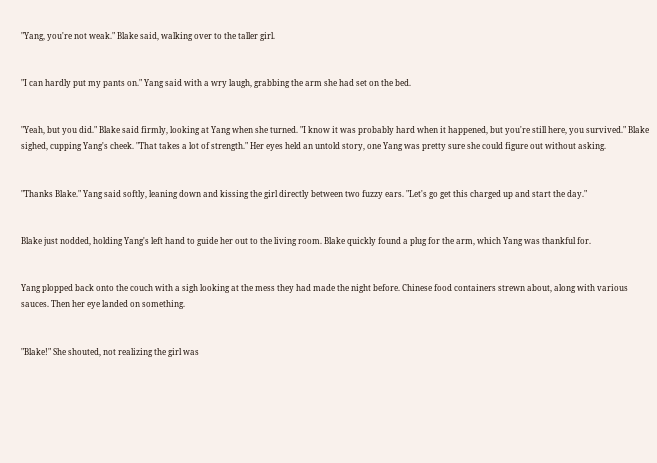"Yang, you're not weak." Blake said, walking over to the taller girl.


"I can hardly put my pants on." Yang said with a wry laugh, grabbing the arm she had set on the bed.


"Yeah, but you did." Blake said firmly, looking at Yang when she turned. "I know it was probably hard when it happened, but you're still here, you survived." Blake sighed, cupping Yang's cheek. "That takes a lot of strength." Her eyes held an untold story, one Yang was pretty sure she could figure out without asking.


"Thanks Blake." Yang said softly, leaning down and kissing the girl directly between two fuzzy ears. "Let's go get this charged up and start the day."


Blake just nodded, holding Yang's left hand to guide her out to the living room. Blake quickly found a plug for the arm, which Yang was thankful for.


Yang plopped back onto the couch with a sigh looking at the mess they had made the night before. Chinese food containers strewn about, along with various sauces. Then her eye landed on something.


"Blake!" She shouted, not realizing the girl was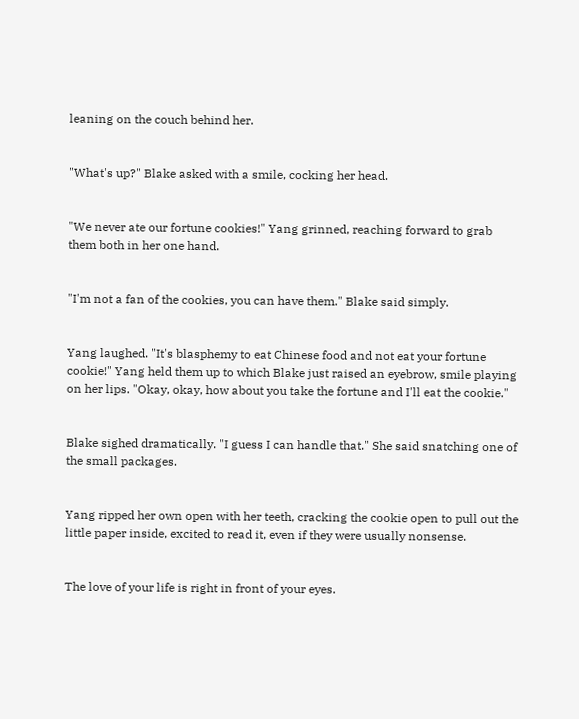leaning on the couch behind her.


"What's up?" Blake asked with a smile, cocking her head.


"We never ate our fortune cookies!" Yang grinned, reaching forward to grab them both in her one hand.


"I'm not a fan of the cookies, you can have them." Blake said simply.


Yang laughed. "It's blasphemy to eat Chinese food and not eat your fortune cookie!" Yang held them up to which Blake just raised an eyebrow, smile playing on her lips. "Okay, okay, how about you take the fortune and I'll eat the cookie."


Blake sighed dramatically. "I guess I can handle that." She said snatching one of the small packages.


Yang ripped her own open with her teeth, cracking the cookie open to pull out the little paper inside, excited to read it, even if they were usually nonsense.


The love of your life is right in front of your eyes.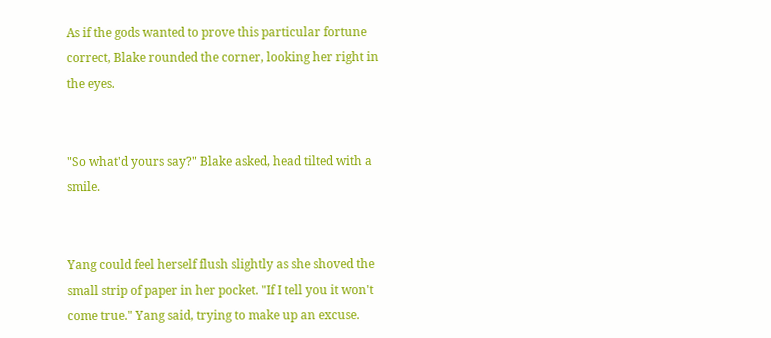As if the gods wanted to prove this particular fortune correct, Blake rounded the corner, looking her right in the eyes.


"So what'd yours say?" Blake asked, head tilted with a smile.


Yang could feel herself flush slightly as she shoved the small strip of paper in her pocket. "If I tell you it won't come true." Yang said, trying to make up an excuse.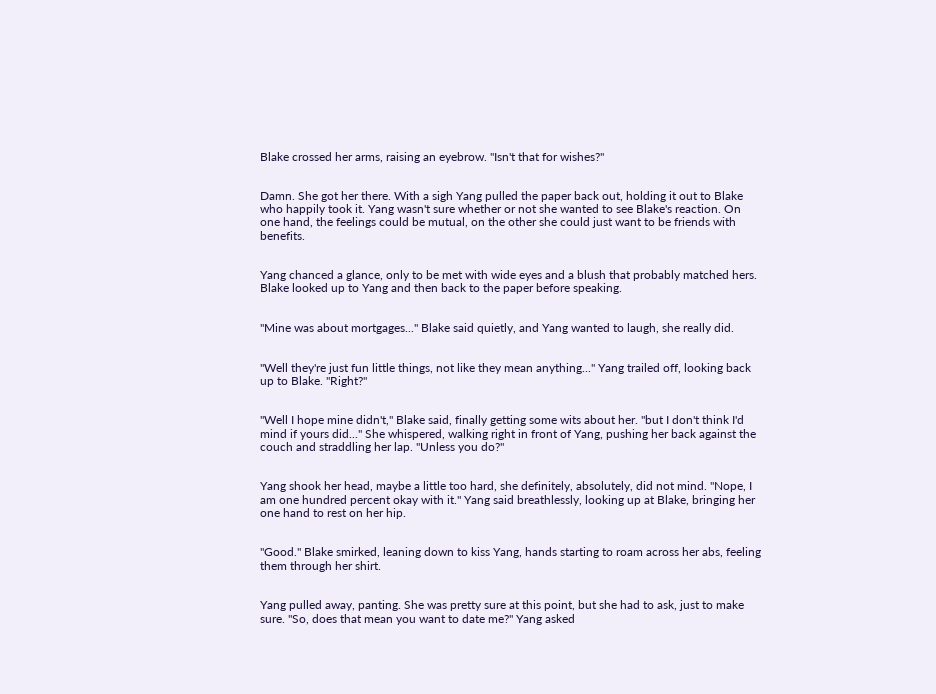Blake crossed her arms, raising an eyebrow. "Isn't that for wishes?"


Damn. She got her there. With a sigh Yang pulled the paper back out, holding it out to Blake who happily took it. Yang wasn't sure whether or not she wanted to see Blake's reaction. On one hand, the feelings could be mutual, on the other she could just want to be friends with benefits.


Yang chanced a glance, only to be met with wide eyes and a blush that probably matched hers. Blake looked up to Yang and then back to the paper before speaking.


"Mine was about mortgages..." Blake said quietly, and Yang wanted to laugh, she really did.


"Well they're just fun little things, not like they mean anything..." Yang trailed off, looking back up to Blake. "Right?"


"Well I hope mine didn't," Blake said, finally getting some wits about her. "but I don't think I'd mind if yours did..." She whispered, walking right in front of Yang, pushing her back against the couch and straddling her lap. "Unless you do?"


Yang shook her head, maybe a little too hard, she definitely, absolutely, did not mind. "Nope, I am one hundred percent okay with it." Yang said breathlessly, looking up at Blake, bringing her one hand to rest on her hip.


"Good." Blake smirked, leaning down to kiss Yang, hands starting to roam across her abs, feeling them through her shirt.


Yang pulled away, panting. She was pretty sure at this point, but she had to ask, just to make sure. "So, does that mean you want to date me?" Yang asked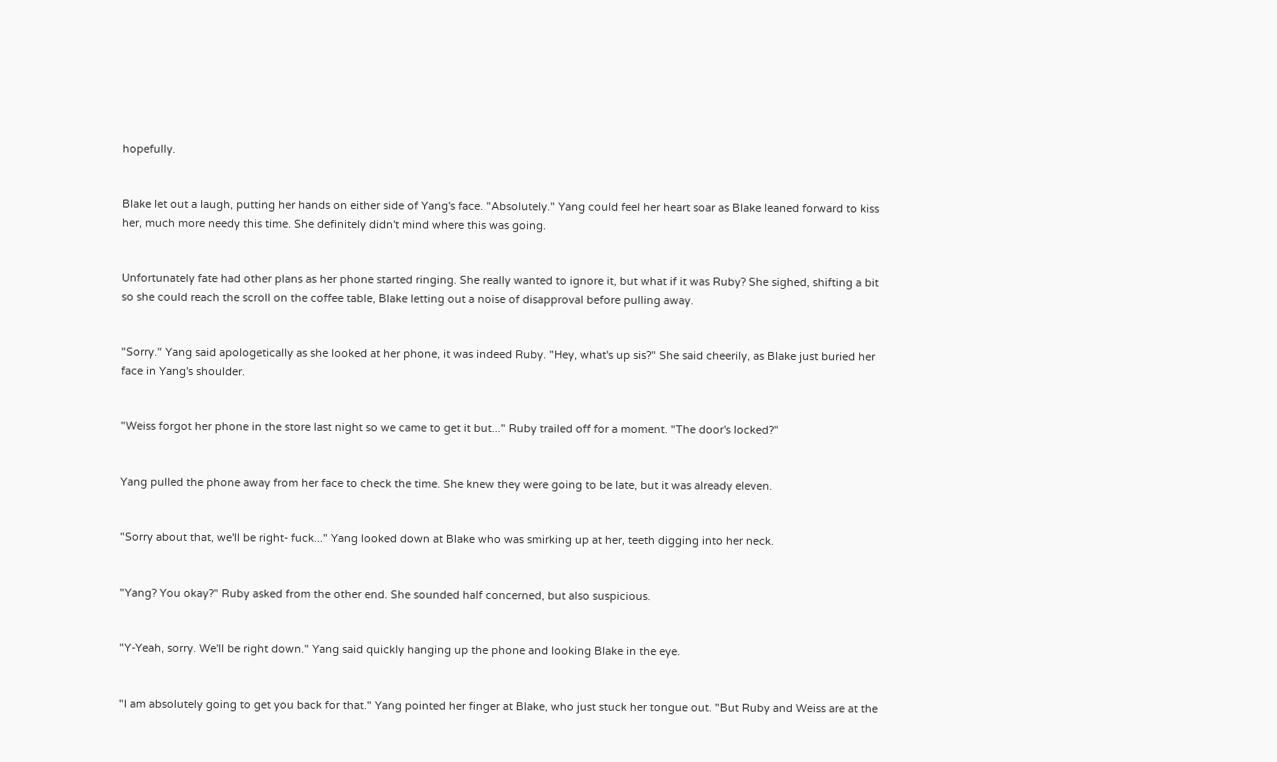hopefully.


Blake let out a laugh, putting her hands on either side of Yang's face. "Absolutely." Yang could feel her heart soar as Blake leaned forward to kiss her, much more needy this time. She definitely didn't mind where this was going.


Unfortunately fate had other plans as her phone started ringing. She really wanted to ignore it, but what if it was Ruby? She sighed, shifting a bit so she could reach the scroll on the coffee table, Blake letting out a noise of disapproval before pulling away.


"Sorry." Yang said apologetically as she looked at her phone, it was indeed Ruby. "Hey, what's up sis?" She said cheerily, as Blake just buried her face in Yang's shoulder.


"Weiss forgot her phone in the store last night so we came to get it but..." Ruby trailed off for a moment. "The door's locked?"


Yang pulled the phone away from her face to check the time. She knew they were going to be late, but it was already eleven.


"Sorry about that, we'll be right- fuck..." Yang looked down at Blake who was smirking up at her, teeth digging into her neck.


"Yang? You okay?" Ruby asked from the other end. She sounded half concerned, but also suspicious.


"Y-Yeah, sorry. We'll be right down." Yang said quickly hanging up the phone and looking Blake in the eye.


"I am absolutely going to get you back for that." Yang pointed her finger at Blake, who just stuck her tongue out. "But Ruby and Weiss are at the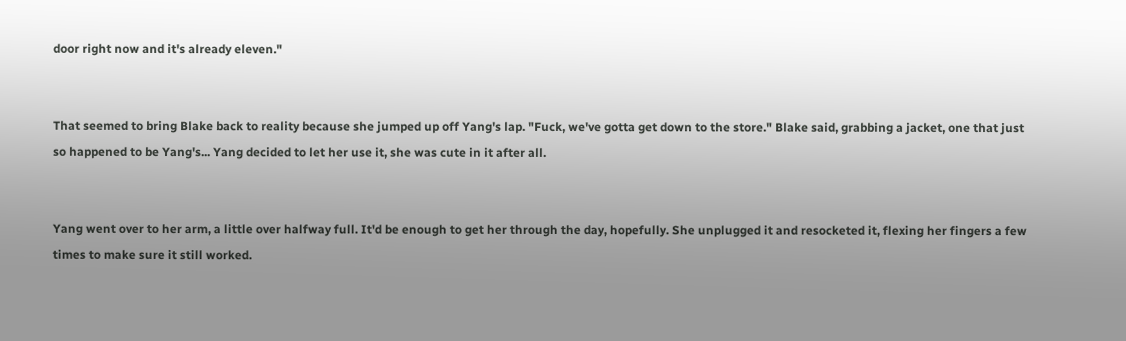door right now and it's already eleven."


That seemed to bring Blake back to reality because she jumped up off Yang's lap. "Fuck, we've gotta get down to the store." Blake said, grabbing a jacket, one that just so happened to be Yang's... Yang decided to let her use it, she was cute in it after all.


Yang went over to her arm, a little over halfway full. It'd be enough to get her through the day, hopefully. She unplugged it and resocketed it, flexing her fingers a few times to make sure it still worked.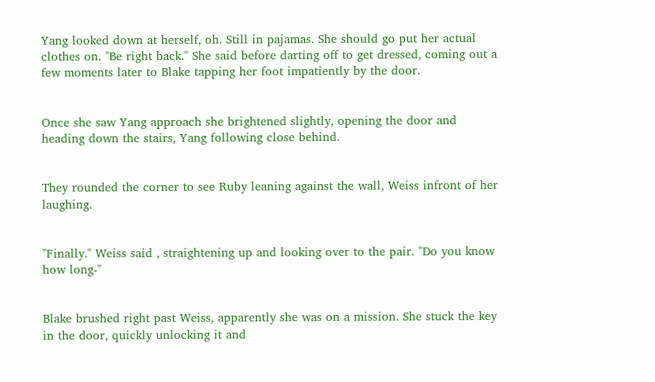Yang looked down at herself, oh. Still in pajamas. She should go put her actual clothes on. "Be right back." She said before darting off to get dressed, coming out a few moments later to Blake tapping her foot impatiently by the door.


Once she saw Yang approach she brightened slightly, opening the door and heading down the stairs, Yang following close behind.


They rounded the corner to see Ruby leaning against the wall, Weiss infront of her laughing.


"Finally." Weiss said , straightening up and looking over to the pair. "Do you know how long-"


Blake brushed right past Weiss, apparently she was on a mission. She stuck the key in the door, quickly unlocking it and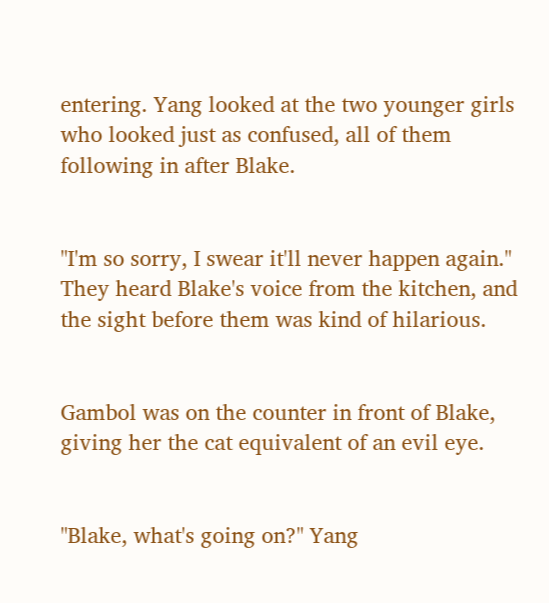entering. Yang looked at the two younger girls who looked just as confused, all of them following in after Blake.


"I'm so sorry, I swear it'll never happen again." They heard Blake's voice from the kitchen, and the sight before them was kind of hilarious.


Gambol was on the counter in front of Blake, giving her the cat equivalent of an evil eye.


"Blake, what's going on?" Yang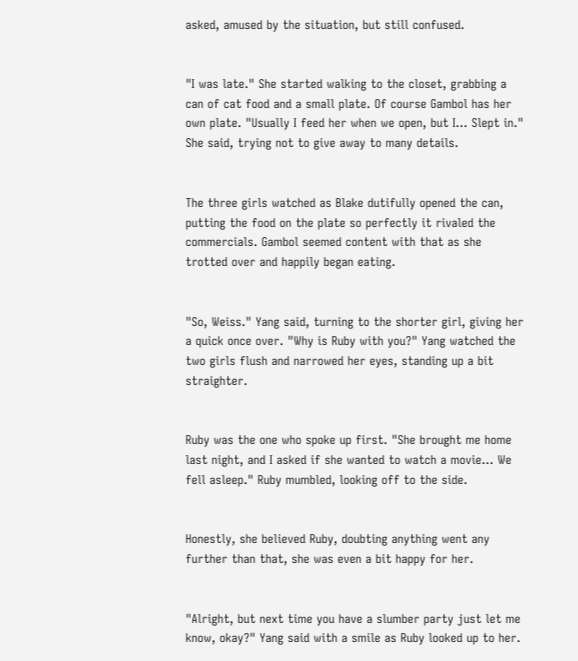asked, amused by the situation, but still confused.


"I was late." She started walking to the closet, grabbing a can of cat food and a small plate. Of course Gambol has her own plate. "Usually I feed her when we open, but I... Slept in." She said, trying not to give away to many details.


The three girls watched as Blake dutifully opened the can, putting the food on the plate so perfectly it rivaled the commercials. Gambol seemed content with that as she trotted over and happily began eating.


"So, Weiss." Yang said, turning to the shorter girl, giving her a quick once over. "Why is Ruby with you?" Yang watched the two girls flush and narrowed her eyes, standing up a bit straighter.


Ruby was the one who spoke up first. "She brought me home last night, and I asked if she wanted to watch a movie... We fell asleep." Ruby mumbled, looking off to the side.


Honestly, she believed Ruby, doubting anything went any further than that, she was even a bit happy for her.


"Alright, but next time you have a slumber party just let me know, okay?" Yang said with a smile as Ruby looked up to her.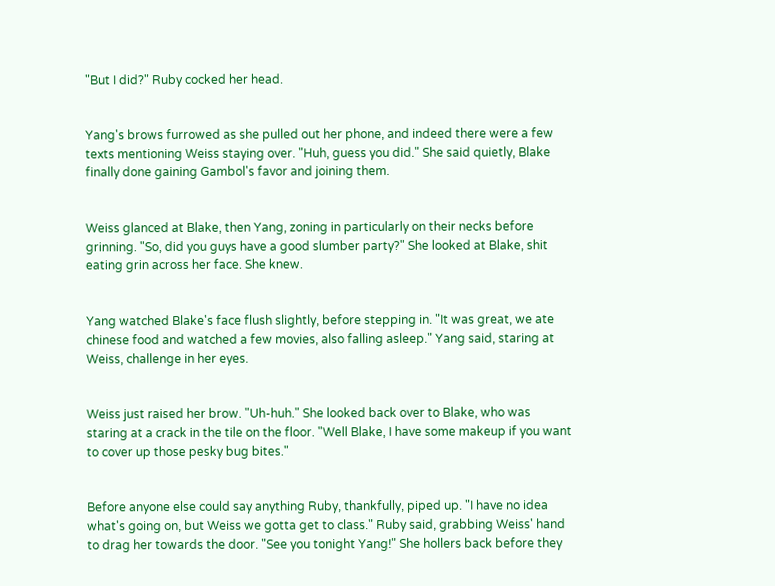"But I did?" Ruby cocked her head.


Yang's brows furrowed as she pulled out her phone, and indeed there were a few texts mentioning Weiss staying over. "Huh, guess you did." She said quietly, Blake finally done gaining Gambol's favor and joining them.


Weiss glanced at Blake, then Yang, zoning in particularly on their necks before grinning. "So, did you guys have a good slumber party?" She looked at Blake, shit eating grin across her face. She knew.


Yang watched Blake's face flush slightly, before stepping in. "It was great, we ate chinese food and watched a few movies, also falling asleep." Yang said, staring at Weiss, challenge in her eyes.


Weiss just raised her brow. "Uh-huh." She looked back over to Blake, who was staring at a crack in the tile on the floor. "Well Blake, I have some makeup if you want to cover up those pesky bug bites."


Before anyone else could say anything Ruby, thankfully, piped up. "I have no idea what's going on, but Weiss we gotta get to class." Ruby said, grabbing Weiss' hand to drag her towards the door. "See you tonight Yang!" She hollers back before they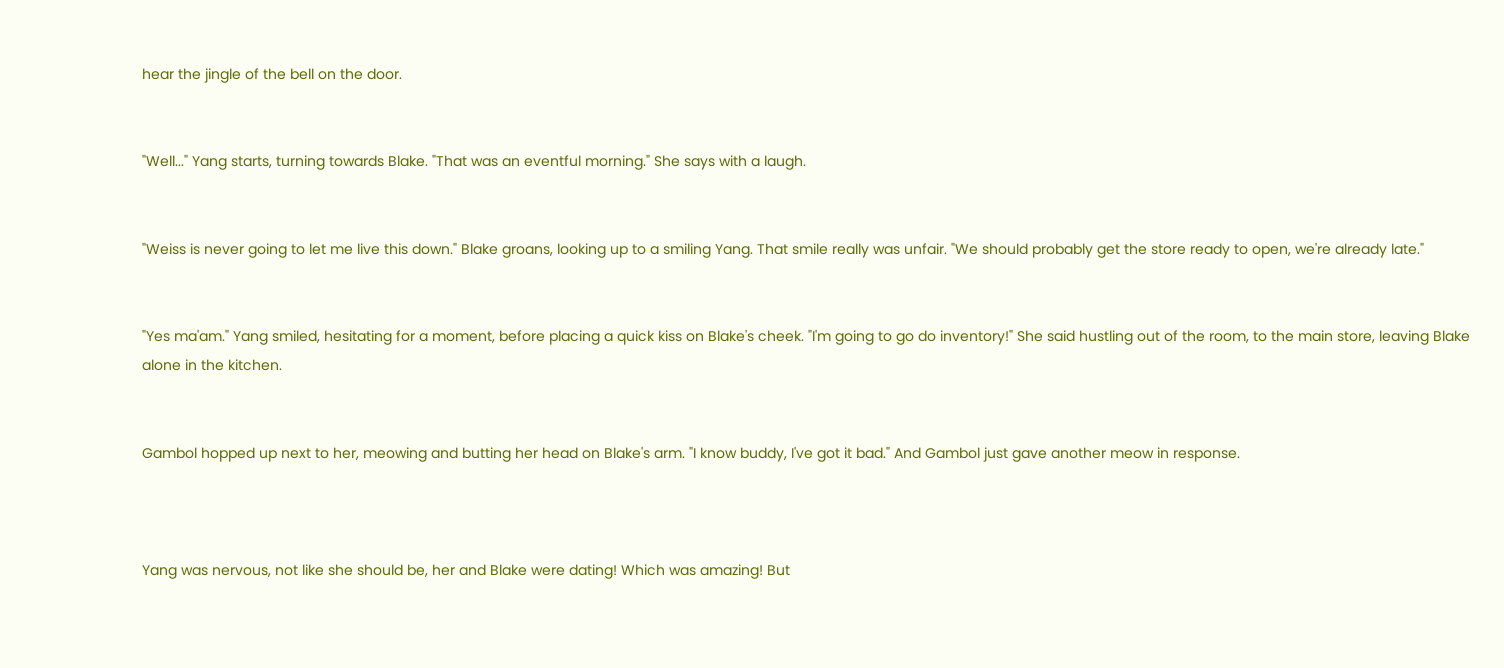hear the jingle of the bell on the door.


"Well..." Yang starts, turning towards Blake. "That was an eventful morning." She says with a laugh.


"Weiss is never going to let me live this down." Blake groans, looking up to a smiling Yang. That smile really was unfair. "We should probably get the store ready to open, we're already late."


"Yes ma'am." Yang smiled, hesitating for a moment, before placing a quick kiss on Blake's cheek. "I'm going to go do inventory!" She said hustling out of the room, to the main store, leaving Blake alone in the kitchen.


Gambol hopped up next to her, meowing and butting her head on Blake's arm. "I know buddy, I've got it bad." And Gambol just gave another meow in response.



Yang was nervous, not like she should be, her and Blake were dating! Which was amazing! But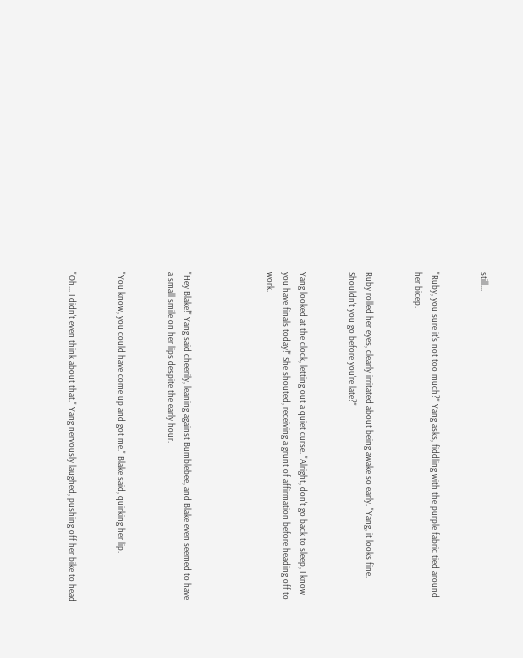still...


"Ruby, you sure it's not too much?" Yang asks, fiddling with the purple fabric tied around her bicep.


Ruby rolled her eyes, clearly irritated about being awake so early. "Yang, it looks fine. Shouldn't you go before you're late?"


Yang looked at the clock, letting out a quiet curse. "Alright, don't go back to sleep, I know you have finals today!" She shouted, receiving a grunt of affirmation before heading off to work.




"Hey Blake!" Yang said cheerily, leaning against Bumblebee, and Blake even seemed to have a small smile on her lips despite the early hour.


"You know, you could have come up and got me." Blake said, quirking her lip.


"Oh... I didn't even think about that." Yang nervously laughed, pushing off her bike to head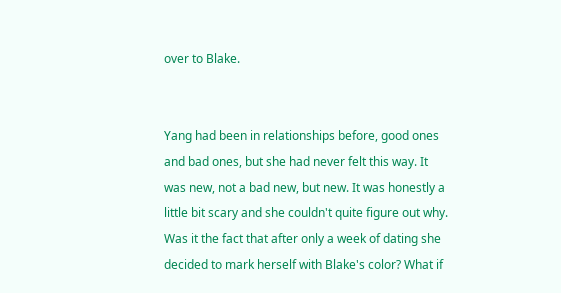over to Blake.


Yang had been in relationships before, good ones and bad ones, but she had never felt this way. It was new, not a bad new, but new. It was honestly a little bit scary and she couldn't quite figure out why. Was it the fact that after only a week of dating she decided to mark herself with Blake's color? What if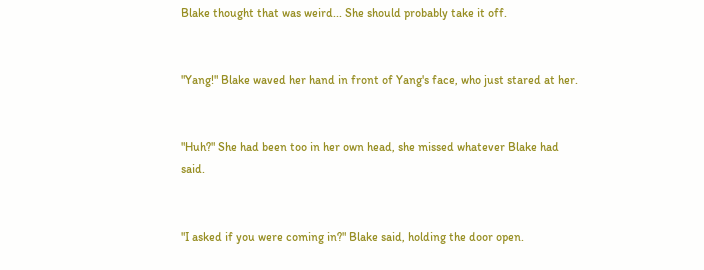Blake thought that was weird... She should probably take it off.


"Yang!" Blake waved her hand in front of Yang's face, who just stared at her.


"Huh?" She had been too in her own head, she missed whatever Blake had said.


"I asked if you were coming in?" Blake said, holding the door open.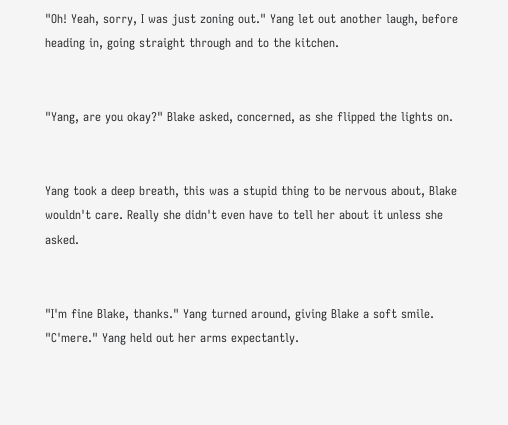"Oh! Yeah, sorry, I was just zoning out." Yang let out another laugh, before heading in, going straight through and to the kitchen.


"Yang, are you okay?" Blake asked, concerned, as she flipped the lights on.


Yang took a deep breath, this was a stupid thing to be nervous about, Blake wouldn't care. Really she didn't even have to tell her about it unless she asked.


"I'm fine Blake, thanks." Yang turned around, giving Blake a soft smile. "C'mere." Yang held out her arms expectantly.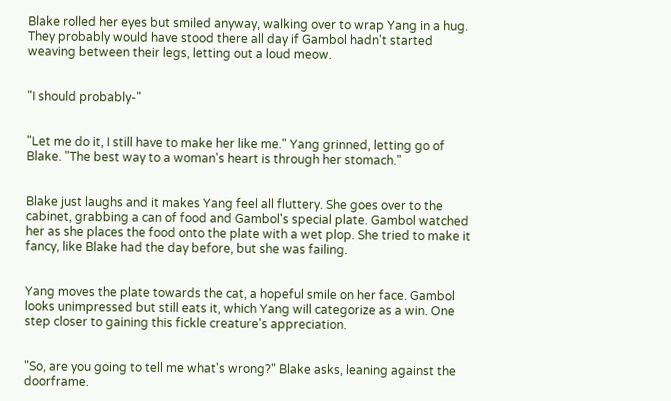Blake rolled her eyes but smiled anyway, walking over to wrap Yang in a hug. They probably would have stood there all day if Gambol hadn't started weaving between their legs, letting out a loud meow.


"I should probably-"


"Let me do it, I still have to make her like me." Yang grinned, letting go of Blake. "The best way to a woman's heart is through her stomach."


Blake just laughs and it makes Yang feel all fluttery. She goes over to the cabinet, grabbing a can of food and Gambol's special plate. Gambol watched her as she places the food onto the plate with a wet plop. She tried to make it fancy, like Blake had the day before, but she was failing.


Yang moves the plate towards the cat, a hopeful smile on her face. Gambol looks unimpressed but still eats it, which Yang will categorize as a win. One step closer to gaining this fickle creature's appreciation.


"So, are you going to tell me what's wrong?" Blake asks, leaning against the doorframe.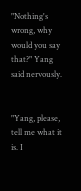"Nothing's wrong, why would you say that?" Yang said nervously.


"Yang, please, tell me what it is. I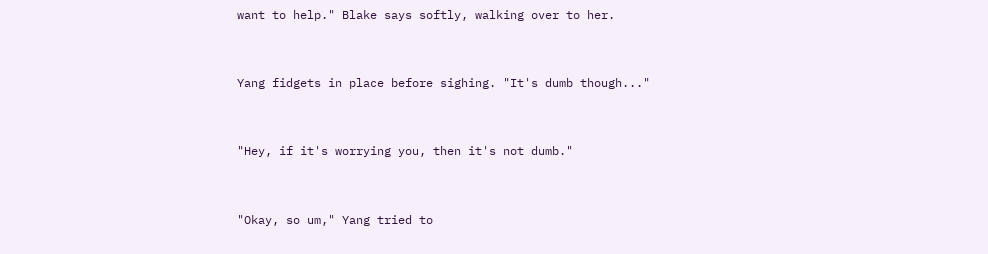want to help." Blake says softly, walking over to her.


Yang fidgets in place before sighing. "It's dumb though..."


"Hey, if it's worrying you, then it's not dumb."


"Okay, so um," Yang tried to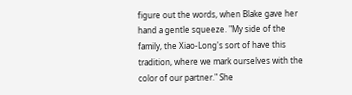figure out the words, when Blake gave her hand a gentle squeeze. "My side of the family, the Xiao-Long's sort of have this tradition, where we mark ourselves with the color of our partner." She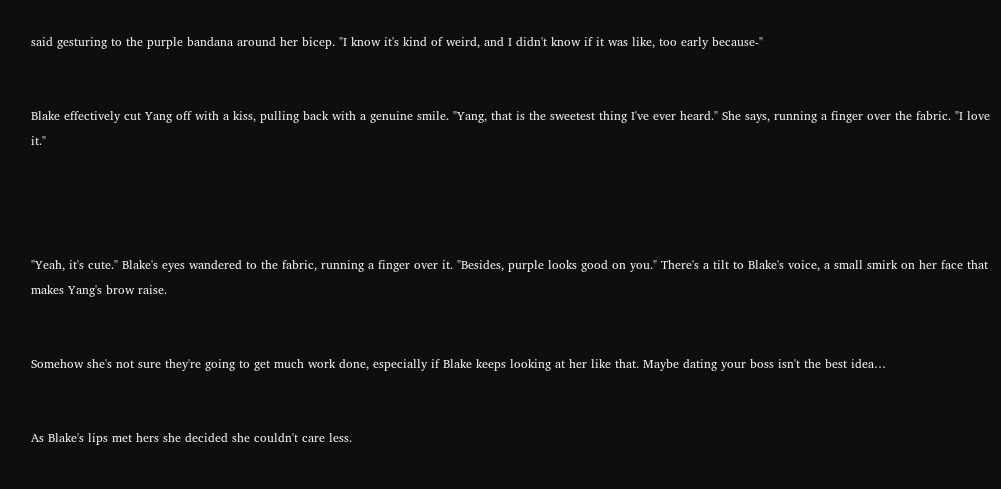said gesturing to the purple bandana around her bicep. "I know it's kind of weird, and I didn't know if it was like, too early because-"


Blake effectively cut Yang off with a kiss, pulling back with a genuine smile. "Yang, that is the sweetest thing I've ever heard." She says, running a finger over the fabric. "I love it."




"Yeah, it's cute." Blake's eyes wandered to the fabric, running a finger over it. "Besides, purple looks good on you." There's a tilt to Blake's voice, a small smirk on her face that makes Yang's brow raise.


Somehow she's not sure they're going to get much work done, especially if Blake keeps looking at her like that. Maybe dating your boss isn't the best idea…


As Blake's lips met hers she decided she couldn't care less.